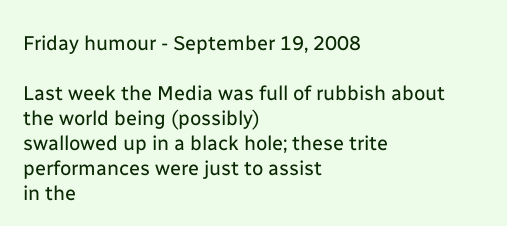Friday humour - September 19, 2008

Last week the Media was full of rubbish about the world being (possibly)
swallowed up in a black hole; these trite performances were just to assist
in the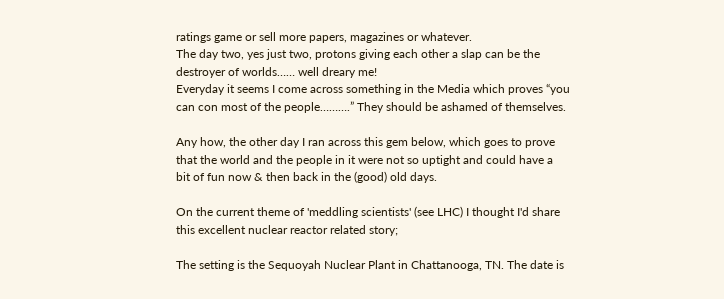ratings game or sell more papers, magazines or whatever.
The day two, yes just two, protons giving each other a slap can be the
destroyer of worlds…… well dreary me!
Everyday it seems I come across something in the Media which proves “you
can con most of the people……….” They should be ashamed of themselves.

Any how, the other day I ran across this gem below, which goes to prove
that the world and the people in it were not so uptight and could have a
bit of fun now & then back in the (good) old days.

On the current theme of 'meddling scientists' (see LHC) I thought I'd share
this excellent nuclear reactor related story;

The setting is the Sequoyah Nuclear Plant in Chattanooga, TN. The date is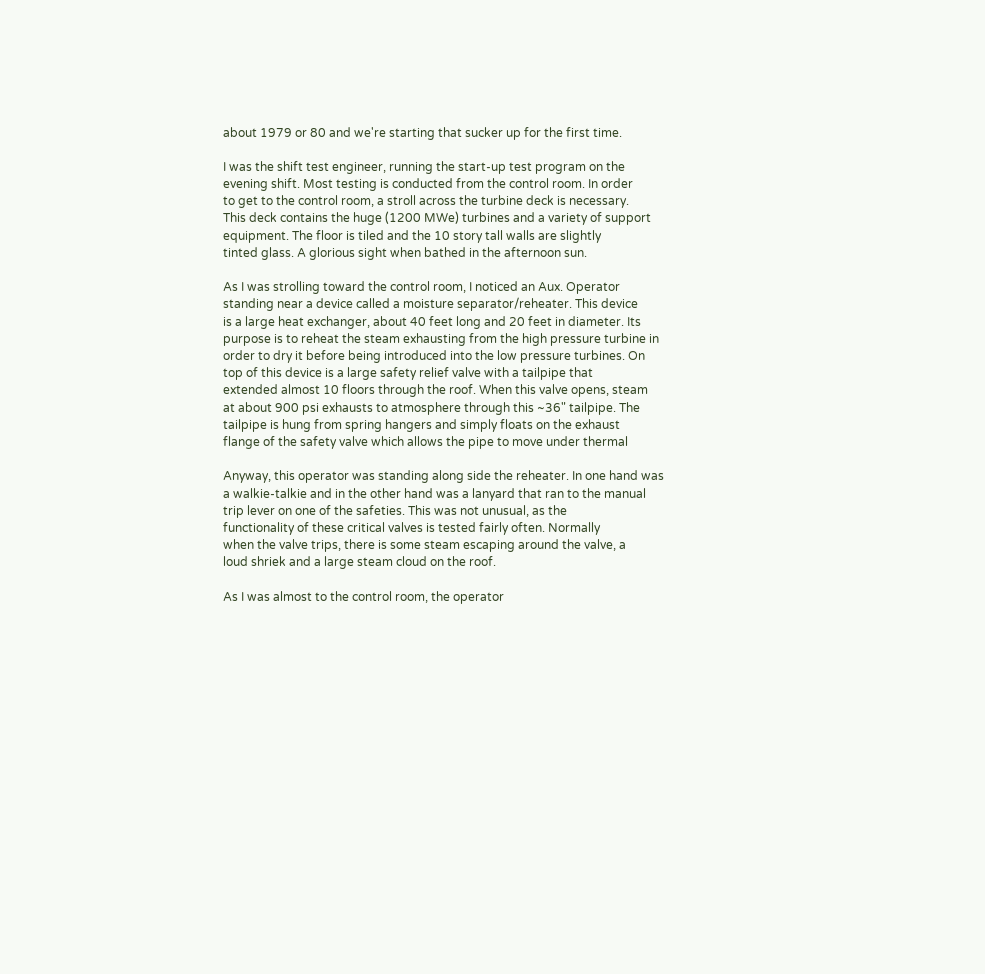about 1979 or 80 and we're starting that sucker up for the first time.

I was the shift test engineer, running the start-up test program on the
evening shift. Most testing is conducted from the control room. In order
to get to the control room, a stroll across the turbine deck is necessary.
This deck contains the huge (1200 MWe) turbines and a variety of support
equipment. The floor is tiled and the 10 story tall walls are slightly
tinted glass. A glorious sight when bathed in the afternoon sun.

As I was strolling toward the control room, I noticed an Aux. Operator
standing near a device called a moisture separator/reheater. This device
is a large heat exchanger, about 40 feet long and 20 feet in diameter. Its
purpose is to reheat the steam exhausting from the high pressure turbine in
order to dry it before being introduced into the low pressure turbines. On
top of this device is a large safety relief valve with a tailpipe that
extended almost 10 floors through the roof. When this valve opens, steam
at about 900 psi exhausts to atmosphere through this ~36" tailpipe. The
tailpipe is hung from spring hangers and simply floats on the exhaust
flange of the safety valve which allows the pipe to move under thermal

Anyway, this operator was standing along side the reheater. In one hand was
a walkie-talkie and in the other hand was a lanyard that ran to the manual
trip lever on one of the safeties. This was not unusual, as the
functionality of these critical valves is tested fairly often. Normally
when the valve trips, there is some steam escaping around the valve, a
loud shriek and a large steam cloud on the roof.

As I was almost to the control room, the operator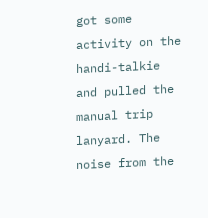got some activity on the
handi-talkie and pulled the manual trip lanyard. The noise from the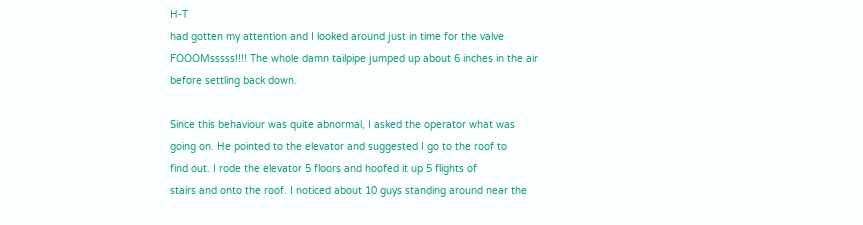H-T
had gotten my attention and I looked around just in time for the valve
FOOOMsssss!!!! The whole damn tailpipe jumped up about 6 inches in the air
before settling back down.

Since this behaviour was quite abnormal, I asked the operator what was
going on. He pointed to the elevator and suggested I go to the roof to
find out. I rode the elevator 5 floors and hoofed it up 5 flights of
stairs and onto the roof. I noticed about 10 guys standing around near the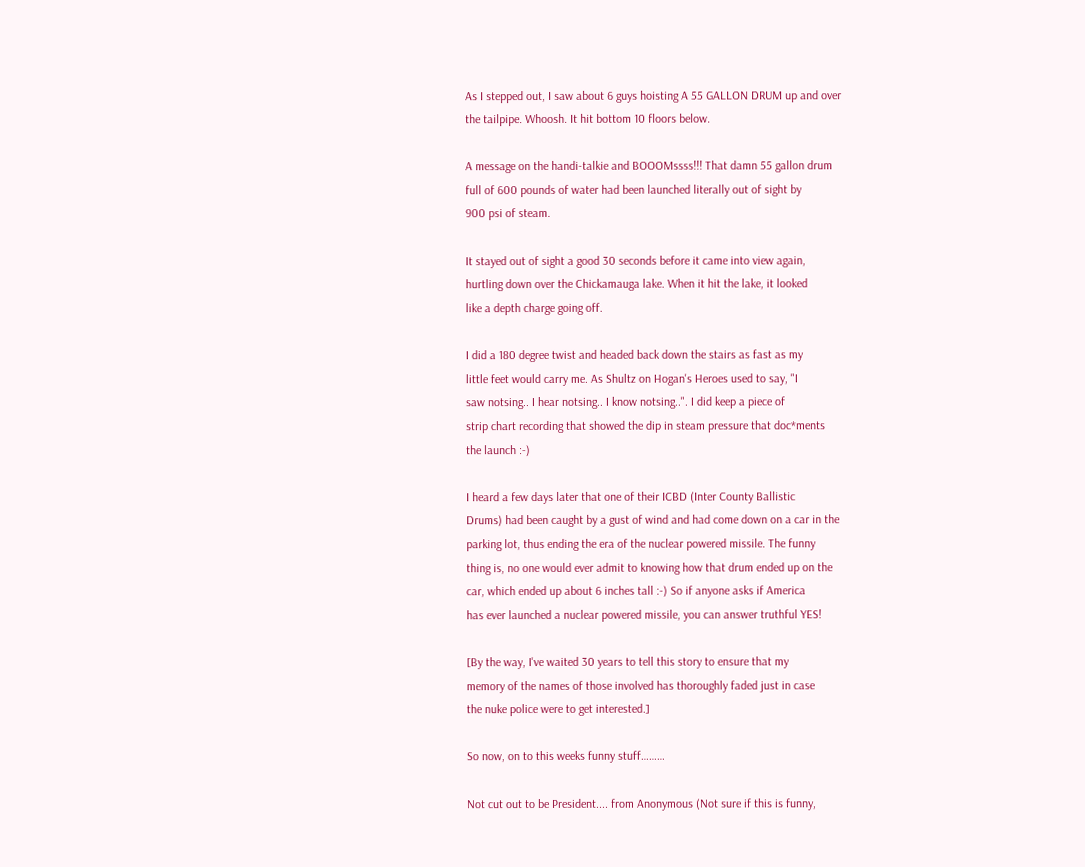As I stepped out, I saw about 6 guys hoisting A 55 GALLON DRUM up and over
the tailpipe. Whoosh. It hit bottom 10 floors below.

A message on the handi-talkie and BOOOMssss!!! That damn 55 gallon drum
full of 600 pounds of water had been launched literally out of sight by
900 psi of steam.

It stayed out of sight a good 30 seconds before it came into view again,
hurtling down over the Chickamauga lake. When it hit the lake, it looked
like a depth charge going off.

I did a 180 degree twist and headed back down the stairs as fast as my
little feet would carry me. As Shultz on Hogan's Heroes used to say, "I
saw notsing.. I hear notsing.. I know notsing..". I did keep a piece of
strip chart recording that showed the dip in steam pressure that doc*ments
the launch :-)

I heard a few days later that one of their ICBD (Inter County Ballistic
Drums) had been caught by a gust of wind and had come down on a car in the
parking lot, thus ending the era of the nuclear powered missile. The funny
thing is, no one would ever admit to knowing how that drum ended up on the
car, which ended up about 6 inches tall :-) So if anyone asks if America
has ever launched a nuclear powered missile, you can answer truthful YES!

[By the way, I've waited 30 years to tell this story to ensure that my
memory of the names of those involved has thoroughly faded just in case
the nuke police were to get interested.]

So now, on to this weeks funny stuff………

Not cut out to be President.... from Anonymous (Not sure if this is funny,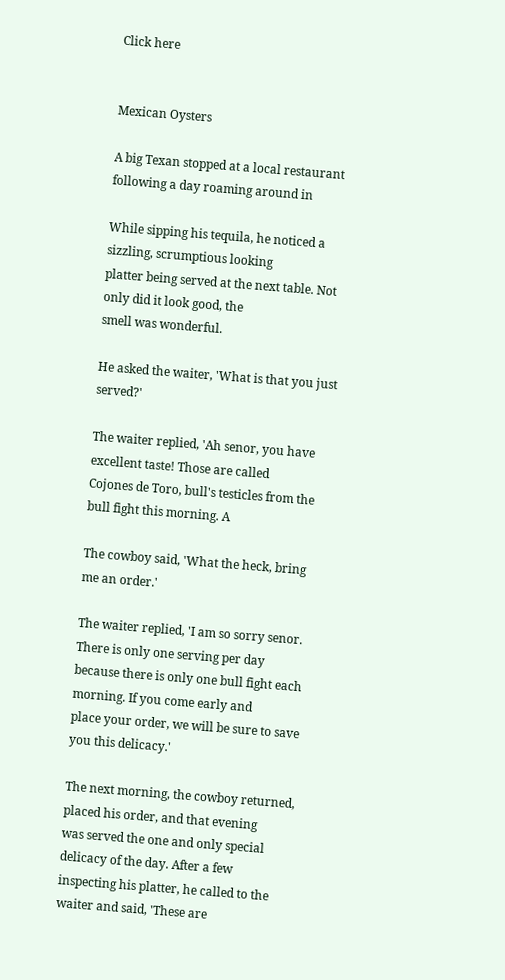Click here


Mexican Oysters

A big Texan stopped at a local restaurant following a day roaming around in

While sipping his tequila, he noticed a sizzling, scrumptious looking
platter being served at the next table. Not only did it look good, the
smell was wonderful.

He asked the waiter, 'What is that you just served?'

The waiter replied, 'Ah senor, you have excellent taste! Those are called
Cojones de Toro, bull's testicles from the bull fight this morning. A

The cowboy said, 'What the heck, bring me an order.'

The waiter replied, 'I am so sorry senor. There is only one serving per day
because there is only one bull fight each morning. If you come early and
place your order, we will be sure to save you this delicacy.'

The next morning, the cowboy returned, placed his order, and that evening
was served the one and only special delicacy of the day. After a few
inspecting his platter, he called to the waiter and said, 'These are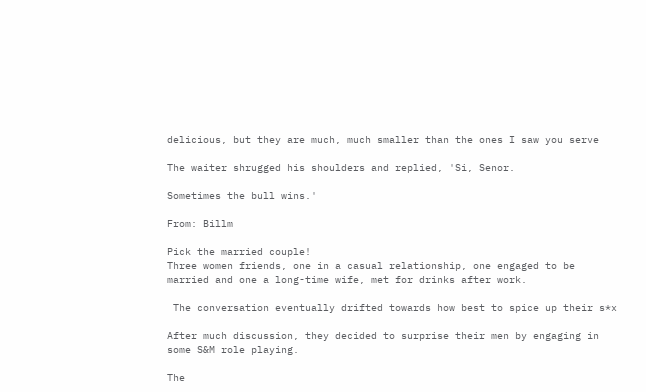delicious, but they are much, much smaller than the ones I saw you serve

The waiter shrugged his shoulders and replied, 'Si, Senor.

Sometimes the bull wins.'

From: Billm

Pick the married couple!
Three women friends, one in a casual relationship, one engaged to be
married and one a long-time wife, met for drinks after work.

 The conversation eventually drifted towards how best to spice up their s*x

After much discussion, they decided to surprise their men by engaging in
some S&M role playing.

The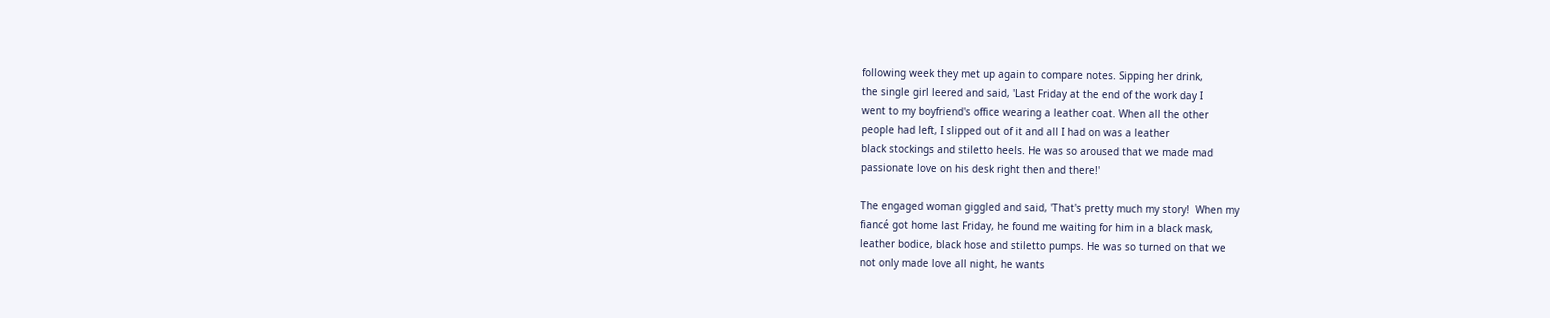following week they met up again to compare notes. Sipping her drink,
the single girl leered and said, 'Last Friday at the end of the work day I
went to my boyfriend's office wearing a leather coat. When all the other
people had left, I slipped out of it and all I had on was a leather
black stockings and stiletto heels. He was so aroused that we made mad
passionate love on his desk right then and there!'

The engaged woman giggled and said, 'That's pretty much my story!  When my
fiancé got home last Friday, he found me waiting for him in a black mask,
leather bodice, black hose and stiletto pumps. He was so turned on that we
not only made love all night, he wants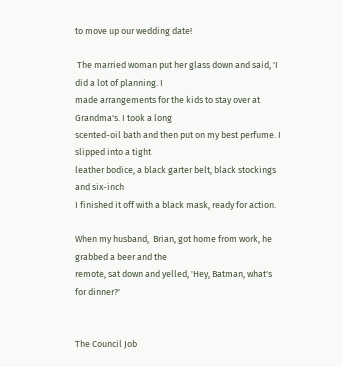to move up our wedding date!

 The married woman put her glass down and said, 'I did a lot of planning. I
made arrangements for the kids to stay over at Grandma's. I took a long
scented-oil bath and then put on my best perfume. I slipped into a tight
leather bodice, a black garter belt, black stockings and six-inch
I finished it off with a black mask, ready for action.

When my husband,  Brian, got home from work, he grabbed a beer and the
remote, sat down and yelled, 'Hey, Batman, what's for dinner?'


The Council Job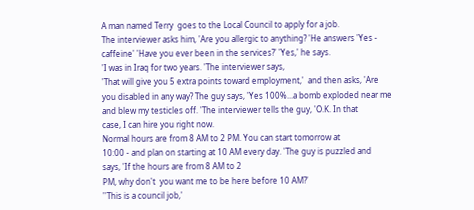A man named Terry  goes to the Local Council to apply for a job.
The interviewer asks him, 'Are you allergic to anything? 'He answers 'Yes -
caffeine' 'Have you ever been in the services?' 'Yes,' he says.
'I was in Iraq for two years. 'The interviewer says,
'That will give you 5 extra points toward employment,'  and then asks, 'Are
you disabled in any way? The guy says, 'Yes 100%...a bomb exploded near me
and blew my testicles off. 'The interviewer tells the guy, 'O.K. In that
case, I can hire you right now.
Normal hours are from 8 AM to 2 PM. You can start tomorrow at
10:00 - and plan on starting at 10 AM every day. 'The guy is puzzled and
says, 'If the hours are from 8 AM to 2
PM, why don't  you want me to be here before 10 AM?'
''This is a council job,'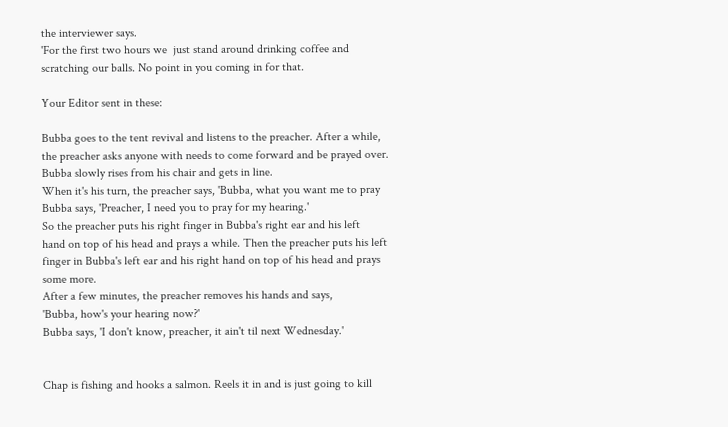the interviewer says.
'For the first two hours we  just stand around drinking coffee and
scratching our balls. No point in you coming in for that.

Your Editor sent in these:

Bubba goes to the tent revival and listens to the preacher. After a while,
the preacher asks anyone with needs to come forward and be prayed over.
Bubba slowly rises from his chair and gets in line.
When it's his turn, the preacher says, 'Bubba, what you want me to pray
Bubba says, 'Preacher, I need you to pray for my hearing.'
So the preacher puts his right finger in Bubba's right ear and his left
hand on top of his head and prays a while. Then the preacher puts his left
finger in Bubba's left ear and his right hand on top of his head and prays
some more.
After a few minutes, the preacher removes his hands and says,
'Bubba, how's your hearing now?'
Bubba says, 'I don't know, preacher, it ain't til next Wednesday.'


Chap is fishing and hooks a salmon. Reels it in and is just going to kill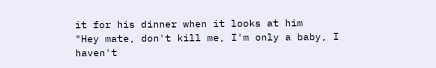it for his dinner when it looks at him
"Hey mate, don't kill me, I'm only a baby, I haven't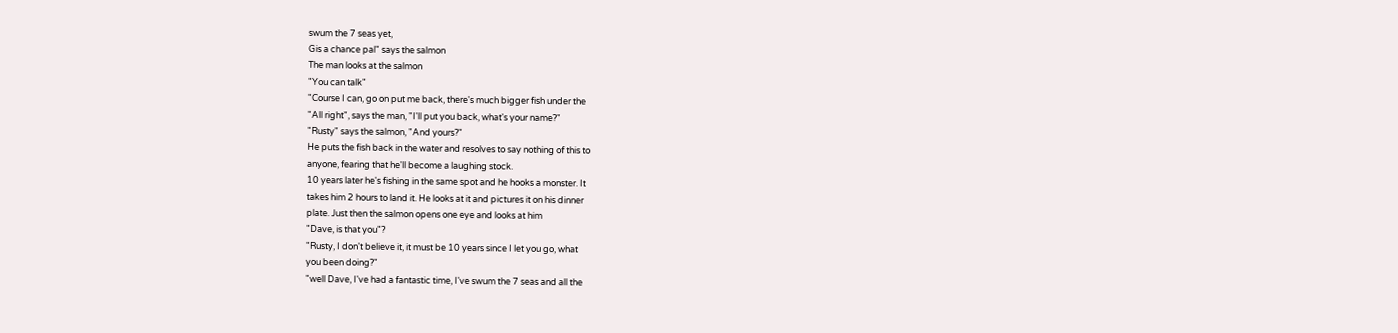swum the 7 seas yet,
Gis a chance pal" says the salmon
The man looks at the salmon
"You can talk"
"Course I can, go on put me back, there's much bigger fish under the
"All right", says the man, "I'll put you back, what's your name?"
"Rusty" says the salmon, "And yours?"
He puts the fish back in the water and resolves to say nothing of this to
anyone, fearing that he'll become a laughing stock.
10 years later he's fishing in the same spot and he hooks a monster. It
takes him 2 hours to land it. He looks at it and pictures it on his dinner
plate. Just then the salmon opens one eye and looks at him
"Dave, is that you"?
"Rusty, I don't believe it, it must be 10 years since I let you go, what
you been doing?"
"well Dave, I've had a fantastic time, I've swum the 7 seas and all the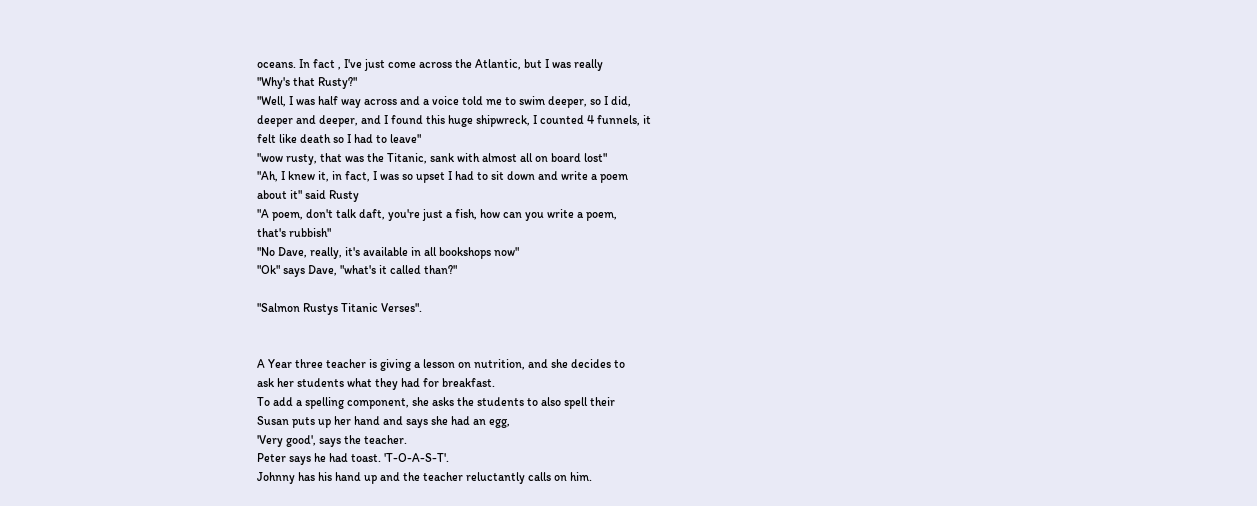oceans. In fact , I've just come across the Atlantic, but I was really
"Why's that Rusty?"
"Well, I was half way across and a voice told me to swim deeper, so I did,
deeper and deeper, and I found this huge shipwreck, I counted 4 funnels, it
felt like death so I had to leave"
"wow rusty, that was the Titanic, sank with almost all on board lost"
"Ah, I knew it, in fact, I was so upset I had to sit down and write a poem
about it" said Rusty
"A poem, don't talk daft, you're just a fish, how can you write a poem,
that's rubbish"
"No Dave, really, it's available in all bookshops now"
"Ok" says Dave, "what's it called than?"

"Salmon Rustys Titanic Verses".


A Year three teacher is giving a lesson on nutrition, and she decides to
ask her students what they had for breakfast.
To add a spelling component, she asks the students to also spell their
Susan puts up her hand and says she had an egg,
'Very good', says the teacher.
Peter says he had toast. 'T-O-A-S-T'.
Johnny has his hand up and the teacher reluctantly calls on him.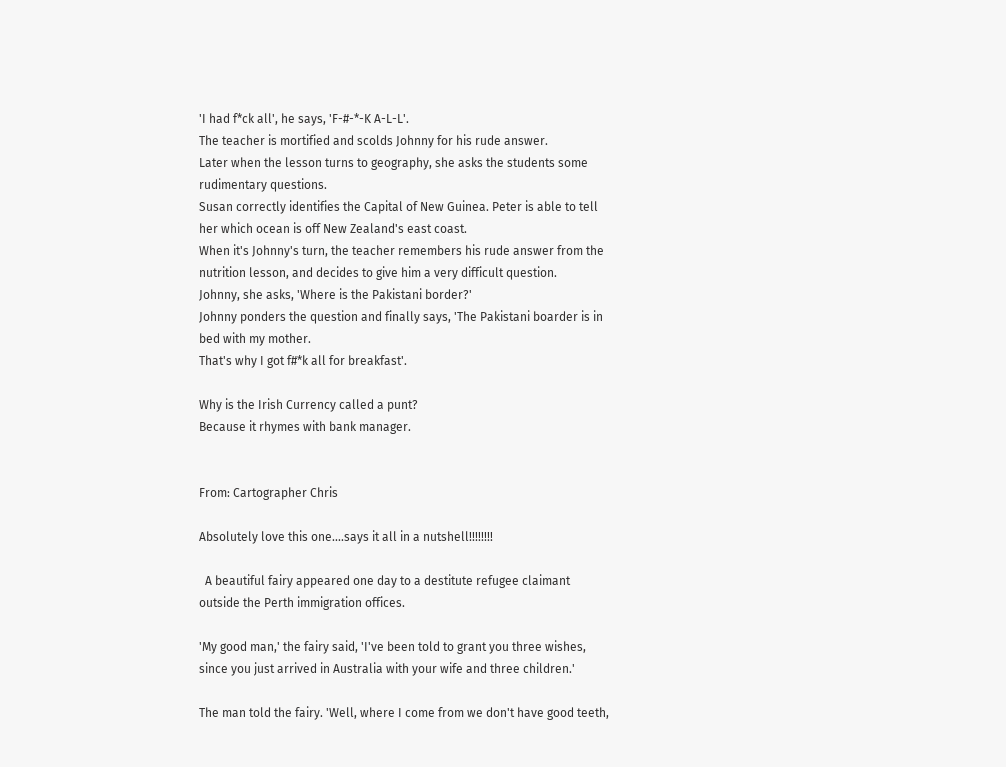'I had f*ck all', he says, 'F-#-*-K A-L-L'.
The teacher is mortified and scolds Johnny for his rude answer.
Later when the lesson turns to geography, she asks the students some
rudimentary questions.
Susan correctly identifies the Capital of New Guinea. Peter is able to tell
her which ocean is off New Zealand's east coast.
When it's Johnny's turn, the teacher remembers his rude answer from the
nutrition lesson, and decides to give him a very difficult question.
Johnny, she asks, 'Where is the Pakistani border?'
Johnny ponders the question and finally says, 'The Pakistani boarder is in
bed with my mother.
That's why I got f#*k all for breakfast'.

Why is the Irish Currency called a punt?
Because it rhymes with bank manager.


From: Cartographer Chris

Absolutely love this one....says it all in a nutshell!!!!!!!!

  A beautiful fairy appeared one day to a destitute refugee claimant
outside the Perth immigration offices.

'My good man,' the fairy said, 'I've been told to grant you three wishes,
since you just arrived in Australia with your wife and three children.'

The man told the fairy. 'Well, where I come from we don't have good teeth,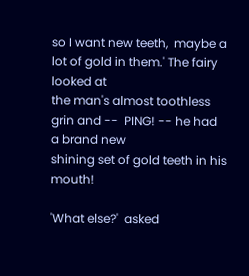so I want new teeth,  maybe a lot of gold in them.' The fairy looked at
the man's almost toothless grin and --  PING! -- he had a brand new
shining set of gold teeth in his mouth!

'What else?'  asked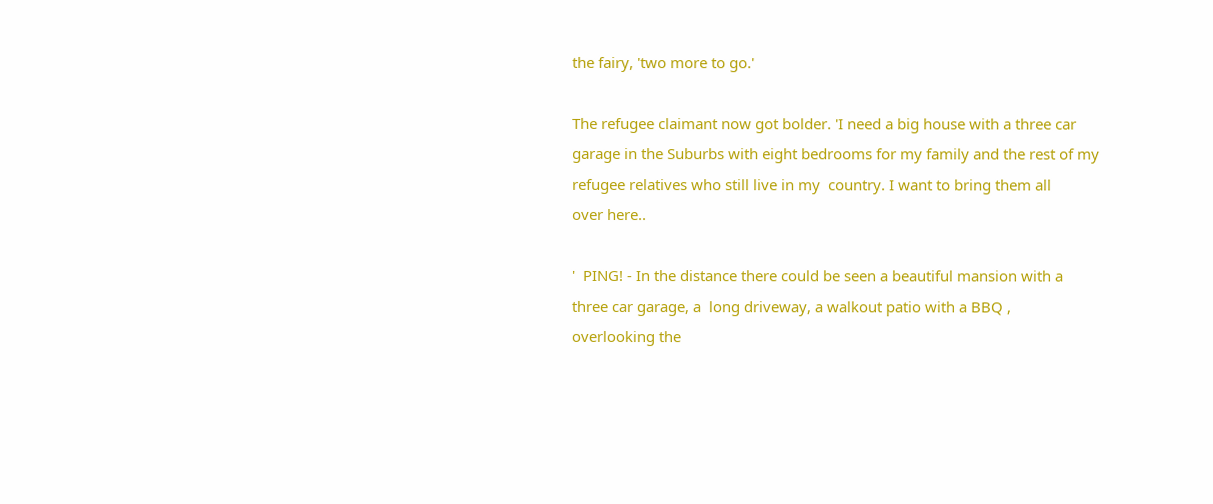the fairy, 'two more to go.'

The refugee claimant now got bolder. 'I need a big house with a three car
garage in the Suburbs with eight bedrooms for my family and the rest of my
refugee relatives who still live in my  country. I want to bring them all
over here..

'  PING! - In the distance there could be seen a beautiful mansion with a
three car garage, a  long driveway, a walkout patio with a BBQ ,
overlooking the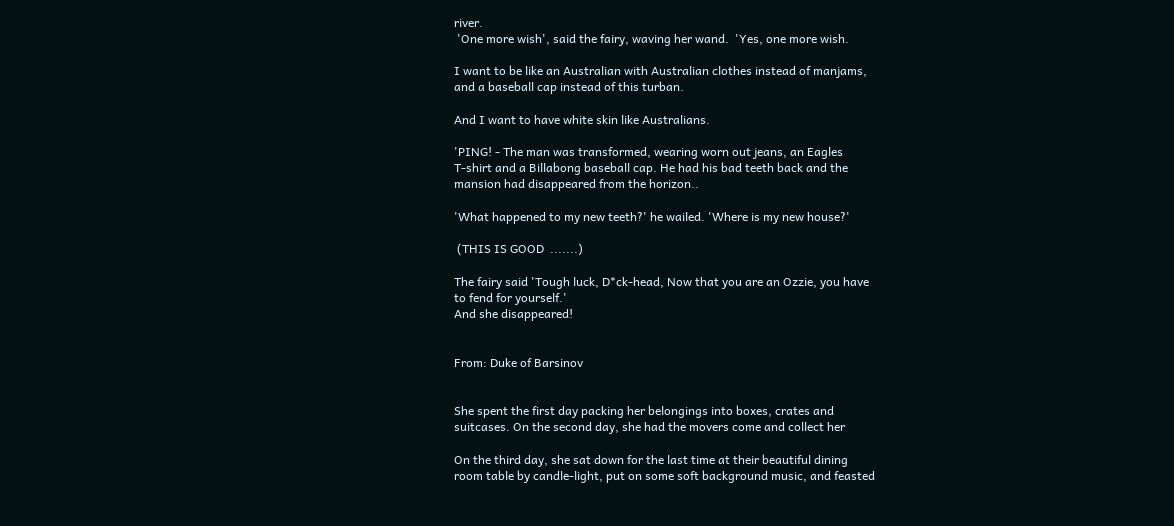river.
 'One more wish', said the fairy, waving her wand.  'Yes, one more wish.

I want to be like an Australian with Australian clothes instead of manjams,
and a baseball cap instead of this turban.

And I want to have white skin like Australians.

'PING! - The man was transformed, wearing worn out jeans, an Eagles
T-shirt and a Billabong baseball cap. He had his bad teeth back and the
mansion had disappeared from the horizon..

'What happened to my new teeth?' he wailed. 'Where is my new house?'

 (THIS IS GOOD  .......)

The fairy said 'Tough luck, D*ck-head, Now that you are an Ozzie, you have
to fend for yourself.'
And she disappeared!


From: Duke of Barsinov


She spent the first day packing her belongings into boxes, crates and
suitcases. On the second day, she had the movers come and collect her

On the third day, she sat down for the last time at their beautiful dining
room table by candle-light, put on some soft background music, and feasted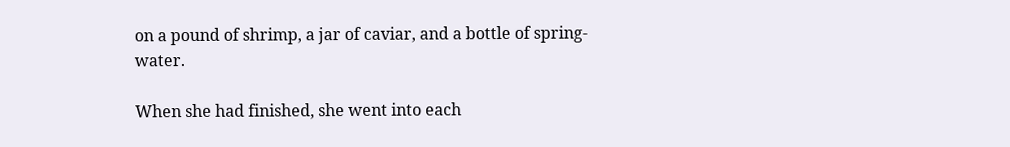on a pound of shrimp, a jar of caviar, and a bottle of spring-water.

When she had finished, she went into each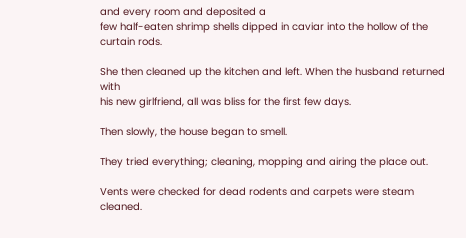and every room and deposited a
few half-eaten shrimp shells dipped in caviar into the hollow of the
curtain rods.

She then cleaned up the kitchen and left. When the husband returned with
his new girlfriend, all was bliss for the first few days.

Then slowly, the house began to smell.

They tried everything; cleaning, mopping and airing the place out.

Vents were checked for dead rodents and carpets were steam cleaned.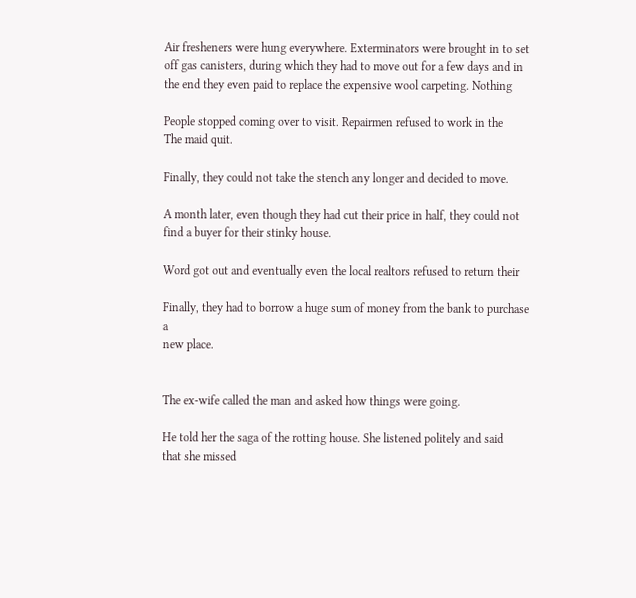Air fresheners were hung everywhere. Exterminators were brought in to set
off gas canisters, during which they had to move out for a few days and in
the end they even paid to replace the expensive wool carpeting. Nothing

People stopped coming over to visit. Repairmen refused to work in the
The maid quit.

Finally, they could not take the stench any longer and decided to move.

A month later, even though they had cut their price in half, they could not
find a buyer for their stinky house.

Word got out and eventually even the local realtors refused to return their

Finally, they had to borrow a huge sum of money from the bank to purchase a
new place.


The ex-wife called the man and asked how things were going.

He told her the saga of the rotting house. She listened politely and said
that she missed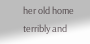her old home terribly and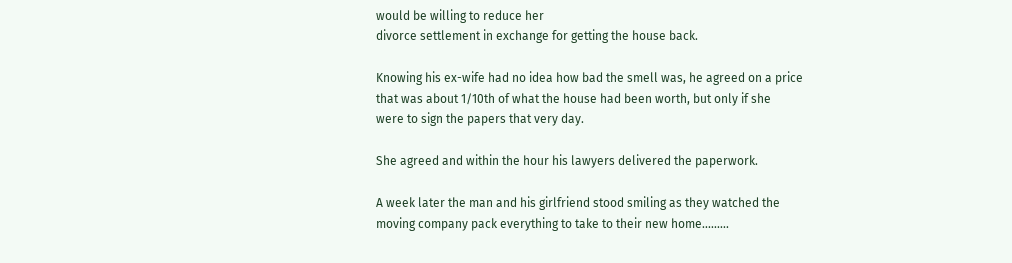would be willing to reduce her
divorce settlement in exchange for getting the house back.

Knowing his ex-wife had no idea how bad the smell was, he agreed on a price
that was about 1/10th of what the house had been worth, but only if she
were to sign the papers that very day.

She agreed and within the hour his lawyers delivered the paperwork.

A week later the man and his girlfriend stood smiling as they watched the
moving company pack everything to take to their new home.........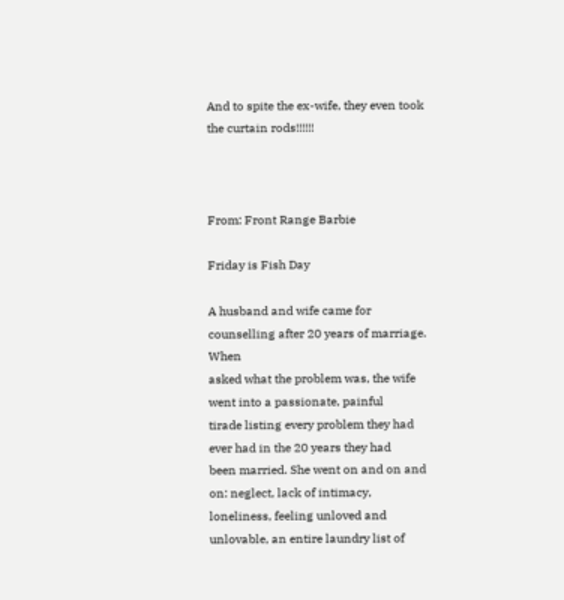And to spite the ex-wife, they even took the curtain rods!!!!!!



From: Front Range Barbie

Friday is Fish Day

A husband and wife came for counselling after 20 years of marriage. When
asked what the problem was, the wife went into a passionate, painful
tirade listing every problem they had ever had in the 20 years they had
been married. She went on and on and on: neglect, lack of intimacy,
loneliness, feeling unloved and unlovable, an entire laundry list of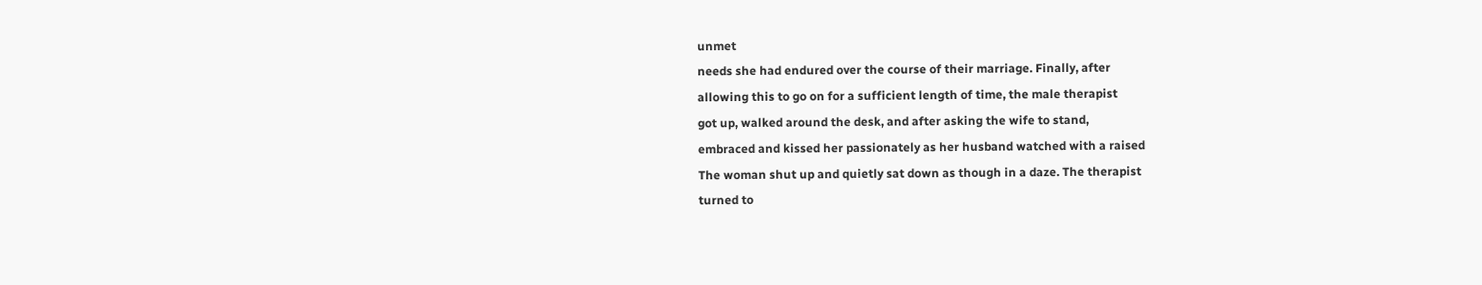unmet
needs she had endured over the course of their marriage. Finally, after
allowing this to go on for a sufficient length of time, the male therapist
got up, walked around the desk, and after asking the wife to stand,
embraced and kissed her passionately as her husband watched with a raised
The woman shut up and quietly sat down as though in a daze. The therapist
turned to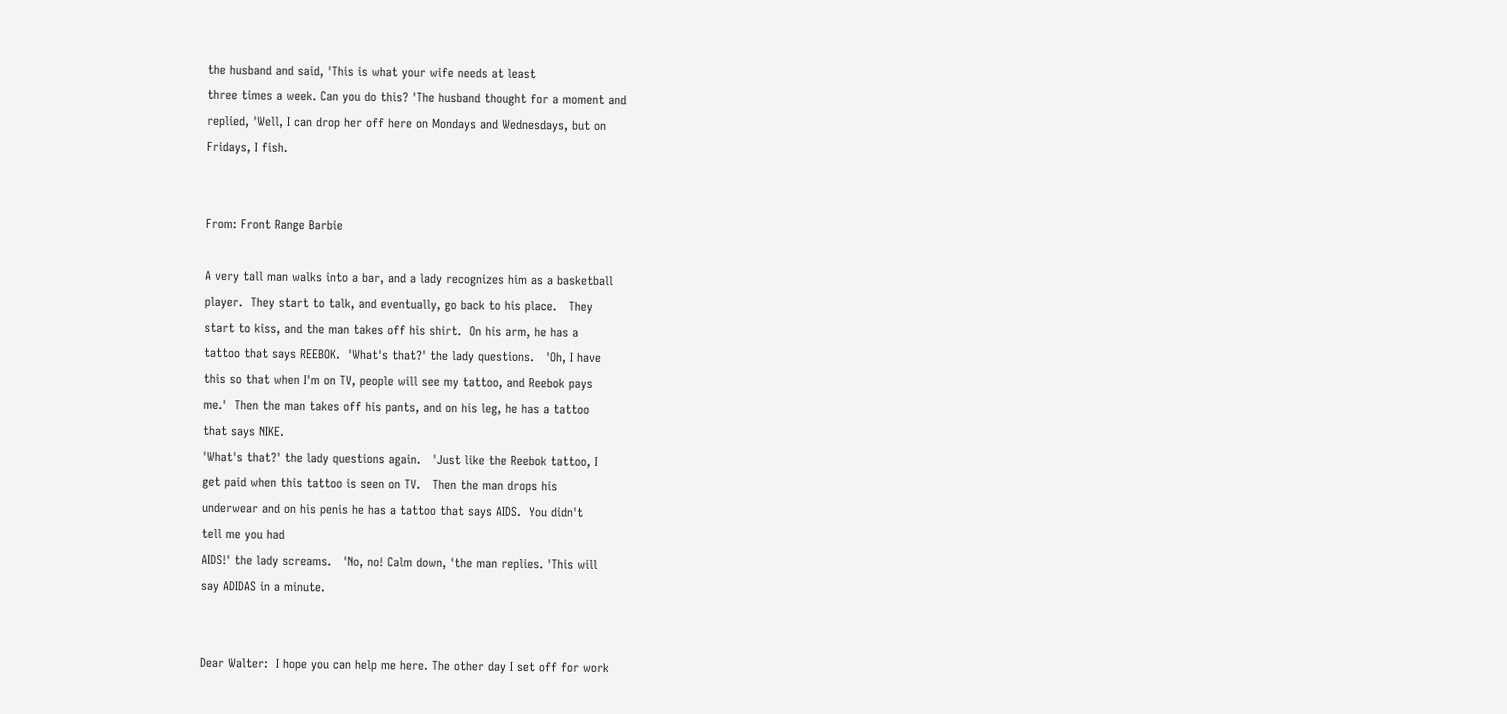the husband and said, 'This is what your wife needs at least
three times a week. Can you do this? 'The husband thought for a moment and
replied, 'Well, I can drop her off here on Mondays and Wednesdays, but on
Fridays, I fish.


From: Front Range Barbie

A very tall man walks into a bar, and a lady recognizes him as a basketball
player.  They start to talk, and eventually, go back to his place.   They
start to kiss, and the man takes off his shirt.  On his arm, he has a
tattoo that says REEBOK.  'What's that?' the lady questions.   'Oh, I have
this so that when I'm on TV, people will see my tattoo, and Reebok pays
me.'  Then the man takes off his pants, and on his leg, he has a tattoo
that says NIKE.
'What's that?' the lady questions again.   'Just like the Reebok tattoo, I
get paid when this tattoo is seen on TV.   Then the man drops his
underwear and on his penis he has a tattoo that says AIDS.  You didn't
tell me you had
AIDS!' the lady screams.   'No, no! Calm down, 'the man replies. 'This will
say ADIDAS in a minute.


Dear Walter:  I hope you can help me here. The other day I set off for work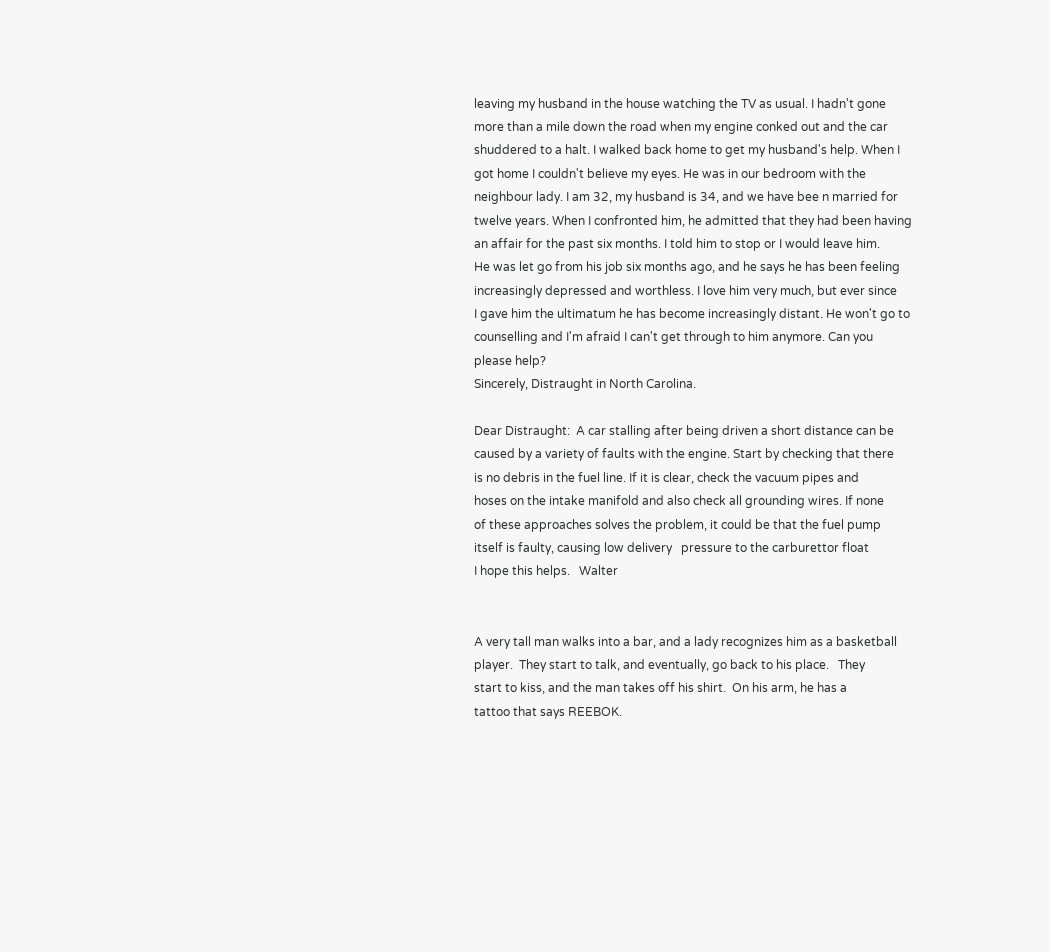leaving my husband in the house watching the TV as usual. I hadn't gone
more than a mile down the road when my engine conked out and the car
shuddered to a halt. I walked back home to get my husband's help. When I
got home I couldn't believe my eyes. He was in our bedroom with the
neighbour lady. I am 32, my husband is 34, and we have bee n married for
twelve years. When I confronted him, he admitted that they had been having
an affair for the past six months. I told him to stop or I would leave him.
He was let go from his job six months ago, and he says he has been feeling
increasingly depressed and worthless. I love him very much, but ever since
I gave him the ultimatum he has become increasingly distant. He won't go to
counselling and I'm afraid I can't get through to him anymore. Can you
please help?
Sincerely, Distraught in North Carolina.

Dear Distraught:  A car stalling after being driven a short distance can be
caused by a variety of faults with the engine. Start by checking that there
is no debris in the fuel line. If it is clear, check the vacuum pipes and
hoses on the intake manifold and also check all grounding wires. If none
of these approaches solves the problem, it could be that the fuel pump
itself is faulty, causing low delivery   pressure to the carburettor float
I hope this helps.   Walter


A very tall man walks into a bar, and a lady recognizes him as a basketball
player.  They start to talk, and eventually, go back to his place.   They
start to kiss, and the man takes off his shirt.  On his arm, he has a
tattoo that says REEBOK.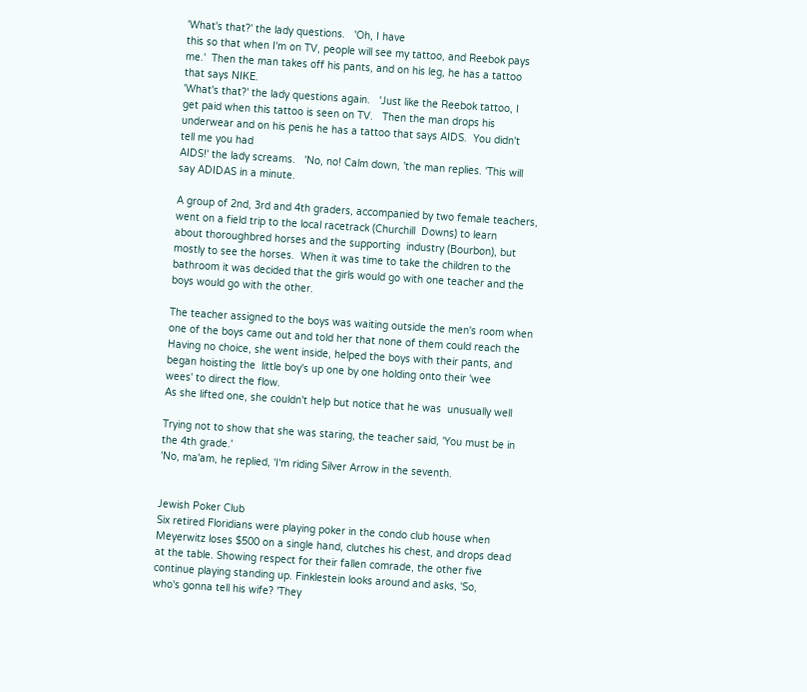'What's that?' the lady questions.   'Oh, I have
this so that when I'm on TV, people will see my tattoo, and Reebok pays
me.'  Then the man takes off his pants, and on his leg, he has a tattoo
that says NIKE.
'What's that?' the lady questions again.   'Just like the Reebok tattoo, I
get paid when this tattoo is seen on TV.   Then the man drops his
underwear and on his penis he has a tattoo that says AIDS.  You didn't
tell me you had
AIDS!' the lady screams.   'No, no! Calm down, 'the man replies. 'This will
say ADIDAS in a minute.

A group of 2nd, 3rd and 4th graders, accompanied by two female teachers,
went on a field trip to the local racetrack (Churchill  Downs) to learn
about thoroughbred horses and the supporting  industry (Bourbon), but
mostly to see the horses.  When it was time to take the children to the
bathroom it was decided that the girls would go with one teacher and the
boys would go with the other.

The teacher assigned to the boys was waiting outside the men's room when
one of the boys came out and told her that none of them could reach the
Having no choice, she went inside, helped the boys with their pants, and
began hoisting the  little boy's up one by one holding onto their 'wee
wees' to direct the flow.
As she lifted one, she couldn't help but notice that he was  unusually well

Trying not to show that she was staring, the teacher said, 'You must be in
the 4th grade.'
'No, ma'am, he replied, 'I'm riding Silver Arrow in the seventh.


Jewish Poker Club
Six retired Floridians were playing poker in the condo club house when
Meyerwitz loses $500 on a single hand, clutches his chest, and drops dead
at the table. Showing respect for their fallen comrade, the other five
continue playing standing up. Finklestein looks around and asks, 'So,
who's gonna tell his wife? 'They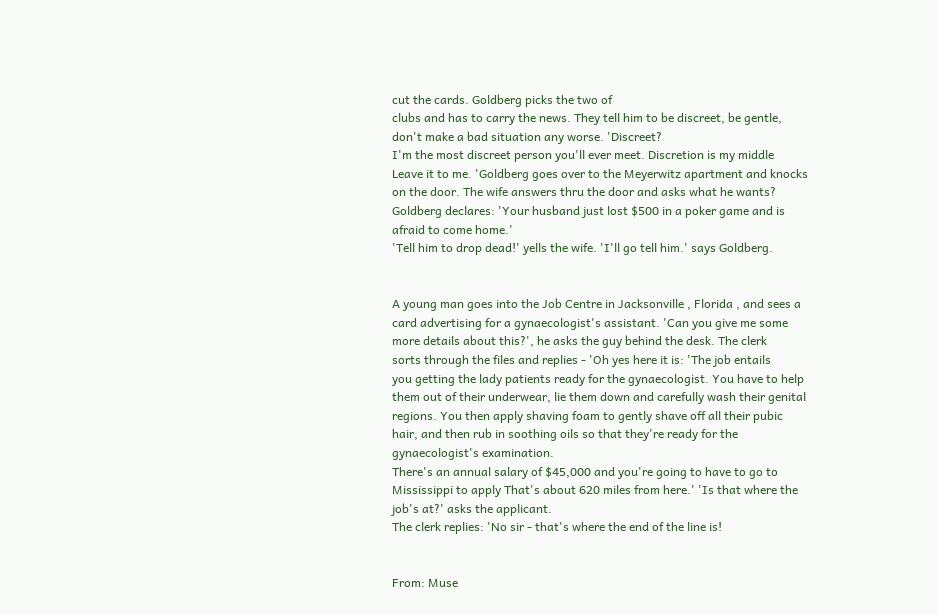cut the cards. Goldberg picks the two of
clubs and has to carry the news. They tell him to be discreet, be gentle,
don't make a bad situation any worse. 'Discreet?
I'm the most discreet person you'll ever meet. Discretion is my middle
Leave it to me. 'Goldberg goes over to the Meyerwitz apartment and knocks
on the door. The wife answers thru the door and asks what he wants?
Goldberg declares: 'Your husband just lost $500 in a poker game and is
afraid to come home.'
'Tell him to drop dead!' yells the wife. 'I'll go tell him.' says Goldberg.


A young man goes into the Job Centre in Jacksonville , Florida , and sees a
card advertising for a gynaecologist's assistant. 'Can you give me some
more details about this?', he asks the guy behind the desk. The clerk
sorts through the files and replies - 'Oh yes here it is: 'The job entails
you getting the lady patients ready for the gynaecologist. You have to help
them out of their underwear, lie them down and carefully wash their genital
regions. You then apply shaving foam to gently shave off all their pubic
hair, and then rub in soothing oils so that they're ready for the
gynaecologist's examination.
There's an annual salary of $45,000 and you're going to have to go to
Mississippi to apply That's about 620 miles from here.' 'Is that where the
job's at?' asks the applicant.
The clerk replies: 'No sir - that's where the end of the line is!


From: Muse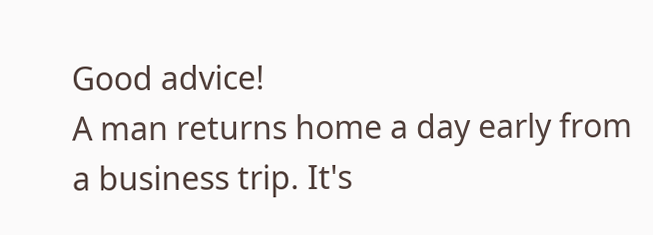Good advice!
A man returns home a day early from a business trip. It's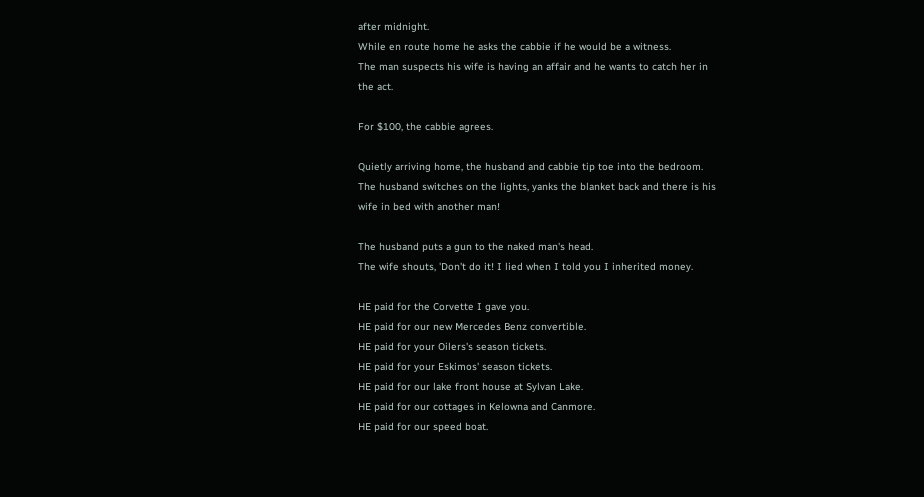after midnight.
While en route home he asks the cabbie if he would be a witness.
The man suspects his wife is having an affair and he wants to catch her in
the act.

For $100, the cabbie agrees.

Quietly arriving home, the husband and cabbie tip toe into the bedroom.
The husband switches on the lights, yanks the blanket back and there is his
wife in bed with another man!

The husband puts a gun to the naked man's head.
The wife shouts, 'Don't do it! I lied when I told you I inherited money.

HE paid for the Corvette I gave you.
HE paid for our new Mercedes Benz convertible.
HE paid for your Oilers's season tickets.
HE paid for your Eskimos' season tickets.
HE paid for our lake front house at Sylvan Lake.
HE paid for our cottages in Kelowna and Canmore.
HE paid for our speed boat.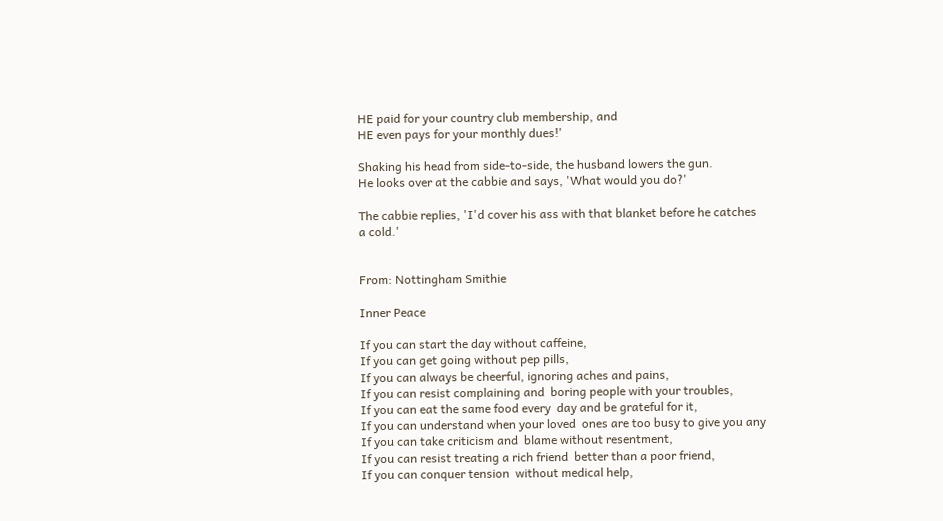HE paid for your country club membership, and
HE even pays for your monthly dues!'

Shaking his head from side-to-side, the husband lowers the gun.
He looks over at the cabbie and says, 'What would you do?'

The cabbie replies, 'I'd cover his ass with that blanket before he catches
a cold.'


From: Nottingham Smithie

Inner Peace

If you can start the day without caffeine,
If you can get going without pep pills,
If you can always be cheerful, ignoring aches and pains,
If you can resist complaining and  boring people with your troubles,
If you can eat the same food every  day and be grateful for it,
If you can understand when your loved  ones are too busy to give you any
If you can take criticism and  blame without resentment,
If you can resist treating a rich friend  better than a poor friend,
If you can conquer tension  without medical help,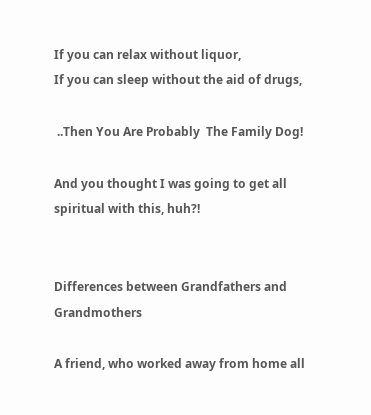If you can relax without liquor,
If you can sleep without the aid of drugs,

 ..Then You Are Probably  The Family Dog!

And you thought I was going to get all spiritual with this, huh?!


Differences between Grandfathers and Grandmothers

A friend, who worked away from home all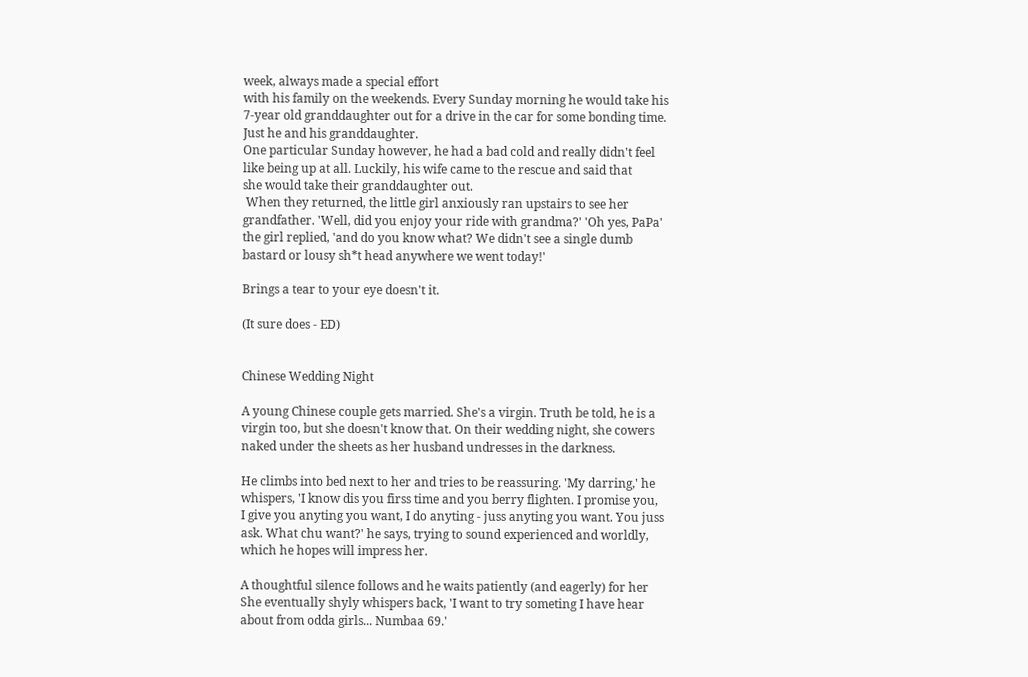week, always made a special effort
with his family on the weekends. Every Sunday morning he would take his
7-year old granddaughter out for a drive in the car for some bonding time.
Just he and his granddaughter.
One particular Sunday however, he had a bad cold and really didn't feel
like being up at all. Luckily, his wife came to the rescue and said that
she would take their granddaughter out.
 When they returned, the little girl anxiously ran upstairs to see her
grandfather. 'Well, did you enjoy your ride with grandma?' 'Oh yes, PaPa'
the girl replied, 'and do you know what? We didn't see a single dumb
bastard or lousy sh*t head anywhere we went today!'

Brings a tear to your eye doesn't it.

(It sure does - ED)


Chinese Wedding Night

A young Chinese couple gets married. She's a virgin. Truth be told, he is a
virgin too, but she doesn't know that. On their wedding night, she cowers
naked under the sheets as her husband undresses in the darkness.

He climbs into bed next to her and tries to be reassuring. 'My darring,' he
whispers, 'I know dis you firss time and you berry flighten. I promise you,
I give you anyting you want, I do anyting - juss anyting you want. You juss
ask. What chu want?' he says, trying to sound experienced and worldly,
which he hopes will impress her.

A thoughtful silence follows and he waits patiently (and eagerly) for her
She eventually shyly whispers back, 'I want to try someting I have hear
about from odda girls... Numbaa 69.'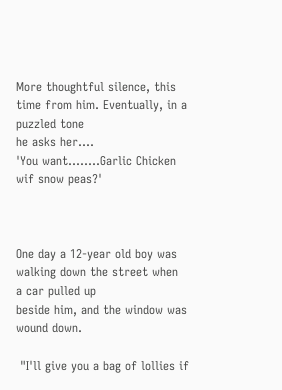More thoughtful silence, this time from him. Eventually, in a puzzled tone
he asks her....
'You want........Garlic Chicken wif snow peas?'



One day a 12-year old boy was walking down the street when  a car pulled up
beside him, and the window was wound down.

 "I'll give you a bag of lollies if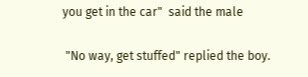you get in the car"  said the male

 "No way, get stuffed" replied the boy.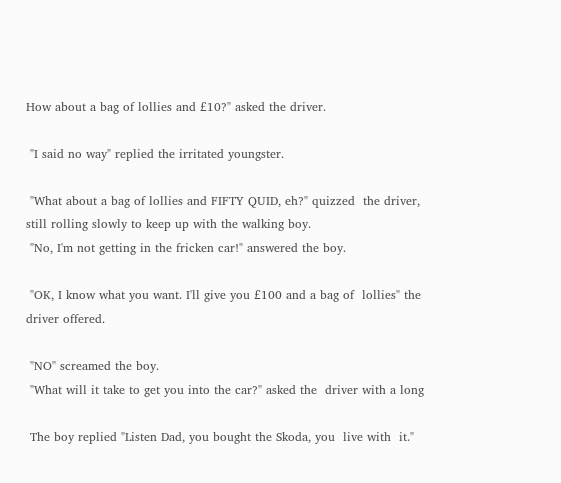How about a bag of lollies and £10?" asked the driver.

 "I said no way" replied the irritated youngster.

 "What about a bag of lollies and FIFTY QUID, eh?" quizzed  the driver,
still rolling slowly to keep up with the walking boy.
 "No, I'm not getting in the fricken car!" answered the boy.

 "OK, I know what you want. I'll give you £100 and a bag of  lollies" the
driver offered.

 "NO" screamed the boy.
 "What will it take to get you into the car?" asked the  driver with a long

 The boy replied "Listen Dad, you bought the Skoda, you  live with  it."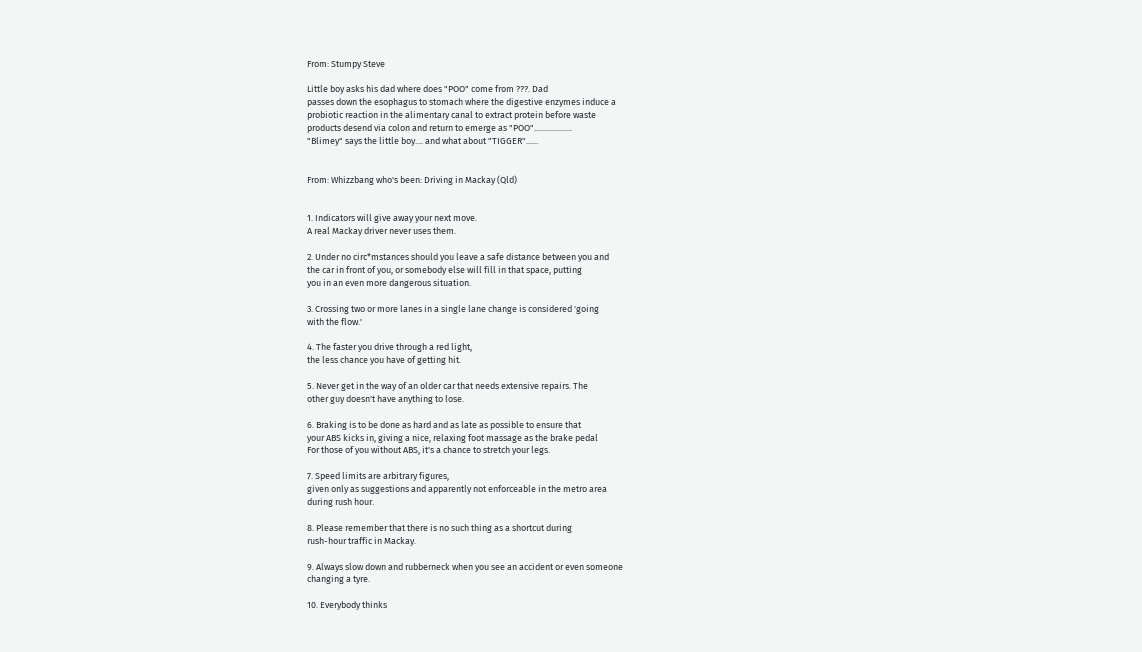From: Stumpy Steve

Little boy asks his dad where does "POO" come from ???. Dad
passes down the esophagus to stomach where the digestive enzymes induce a
probiotic reaction in the alimentary canal to extract protein before waste
products desend via colon and return to emerge as "POO"...................
"Blimey" says the little boy.... and what about "TIGGER"......


From: Whizzbang who's been: Driving in Mackay (Qld)


1. Indicators will give away your next move.
A real Mackay driver never uses them.

2. Under no circ*mstances should you leave a safe distance between you and
the car in front of you, or somebody else will fill in that space, putting
you in an even more dangerous situation.

3. Crossing two or more lanes in a single lane change is considered 'going
with the flow.'

4. The faster you drive through a red light,
the less chance you have of getting hit.

5. Never get in the way of an older car that needs extensive repairs. The
other guy doesn't have anything to lose.

6. Braking is to be done as hard and as late as possible to ensure that
your ABS kicks in, giving a nice, relaxing foot massage as the brake pedal
For those of you without ABS, it's a chance to stretch your legs.

7. Speed limits are arbitrary figures,
given only as suggestions and apparently not enforceable in the metro area
during rush hour.

8. Please remember that there is no such thing as a shortcut during
rush-hour traffic in Mackay.

9. Always slow down and rubberneck when you see an accident or even someone
changing a tyre.

10. Everybody thinks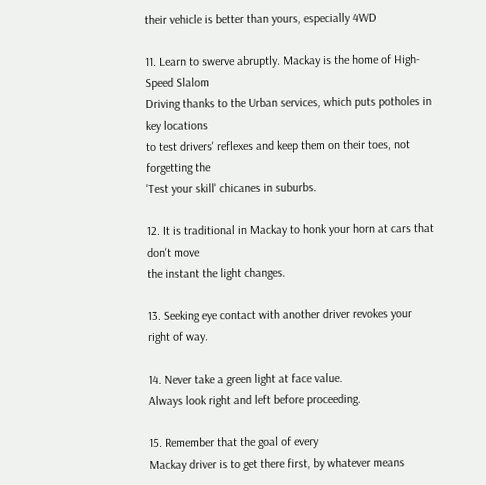their vehicle is better than yours, especially 4WD

11. Learn to swerve abruptly. Mackay is the home of High-Speed Slalom
Driving thanks to the Urban services, which puts potholes in key locations
to test drivers' reflexes and keep them on their toes, not forgetting the
'Test your skill' chicanes in suburbs.

12. It is traditional in Mackay to honk your horn at cars that don't move
the instant the light changes.

13. Seeking eye contact with another driver revokes your right of way.

14. Never take a green light at face value.
Always look right and left before proceeding.

15. Remember that the goal of every
Mackay driver is to get there first, by whatever means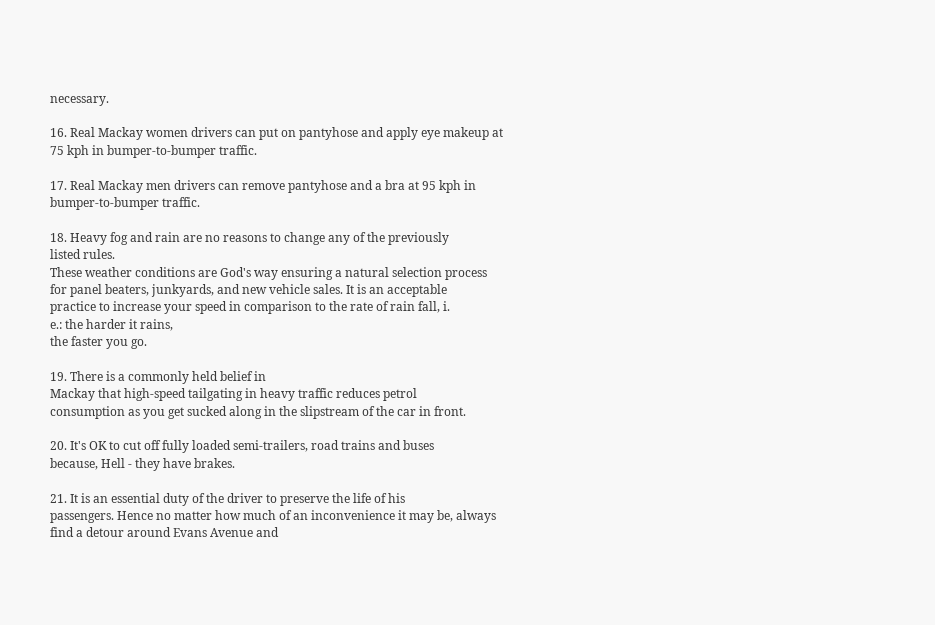necessary.

16. Real Mackay women drivers can put on pantyhose and apply eye makeup at
75 kph in bumper-to-bumper traffic.

17. Real Mackay men drivers can remove pantyhose and a bra at 95 kph in
bumper-to-bumper traffic.

18. Heavy fog and rain are no reasons to change any of the previously
listed rules.
These weather conditions are God's way ensuring a natural selection process
for panel beaters, junkyards, and new vehicle sales. It is an acceptable
practice to increase your speed in comparison to the rate of rain fall, i.
e.: the harder it rains,
the faster you go.

19. There is a commonly held belief in
Mackay that high-speed tailgating in heavy traffic reduces petrol
consumption as you get sucked along in the slipstream of the car in front.

20. It's OK to cut off fully loaded semi-trailers, road trains and buses
because, Hell - they have brakes.

21. It is an essential duty of the driver to preserve the life of his
passengers. Hence no matter how much of an inconvenience it may be, always
find a detour around Evans Avenue and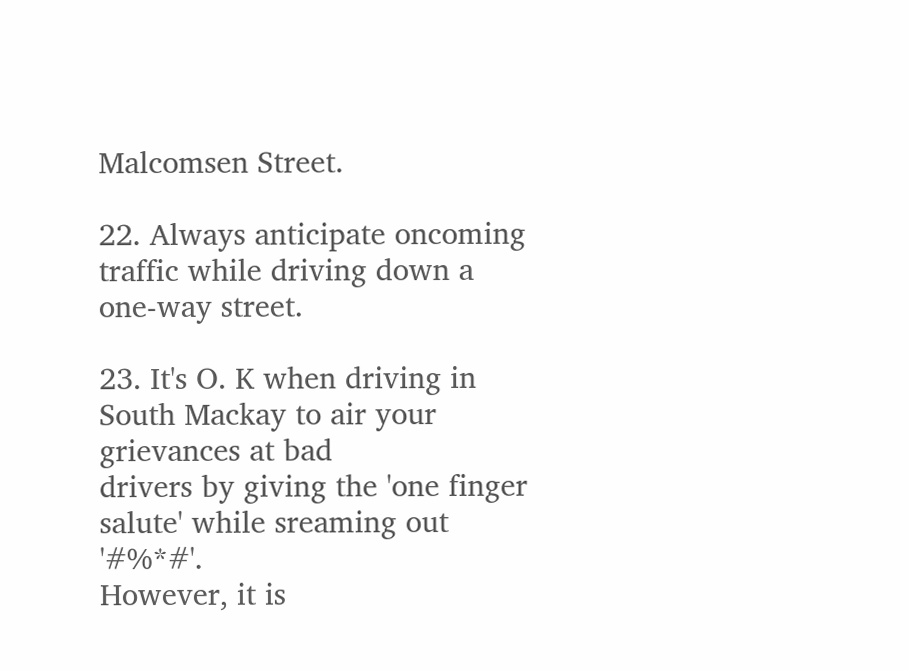Malcomsen Street.

22. Always anticipate oncoming traffic while driving down a one-way street.

23. It's O. K when driving in South Mackay to air your grievances at bad
drivers by giving the 'one finger salute' while sreaming out '#%*#'.
However, it is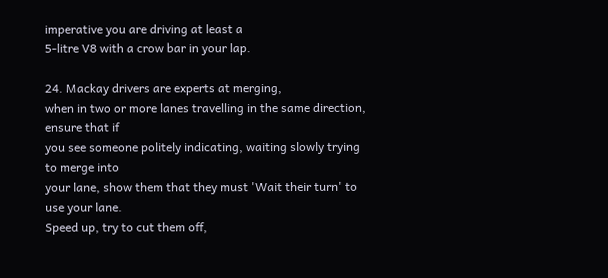imperative you are driving at least a
5-litre V8 with a crow bar in your lap.

24. Mackay drivers are experts at merging,
when in two or more lanes travelling in the same direction, ensure that if
you see someone politely indicating, waiting slowly trying to merge into
your lane, show them that they must 'Wait their turn' to use your lane.
Speed up, try to cut them off,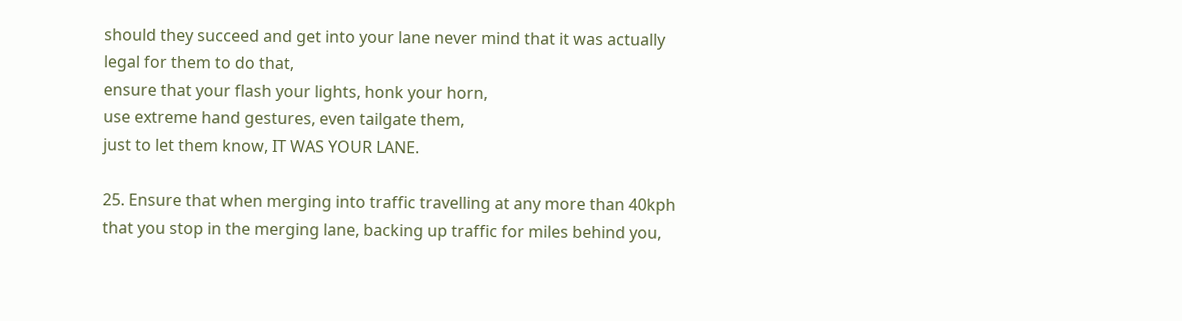should they succeed and get into your lane never mind that it was actually
legal for them to do that,
ensure that your flash your lights, honk your horn,
use extreme hand gestures, even tailgate them,
just to let them know, IT WAS YOUR LANE.

25. Ensure that when merging into traffic travelling at any more than 40kph
that you stop in the merging lane, backing up traffic for miles behind you,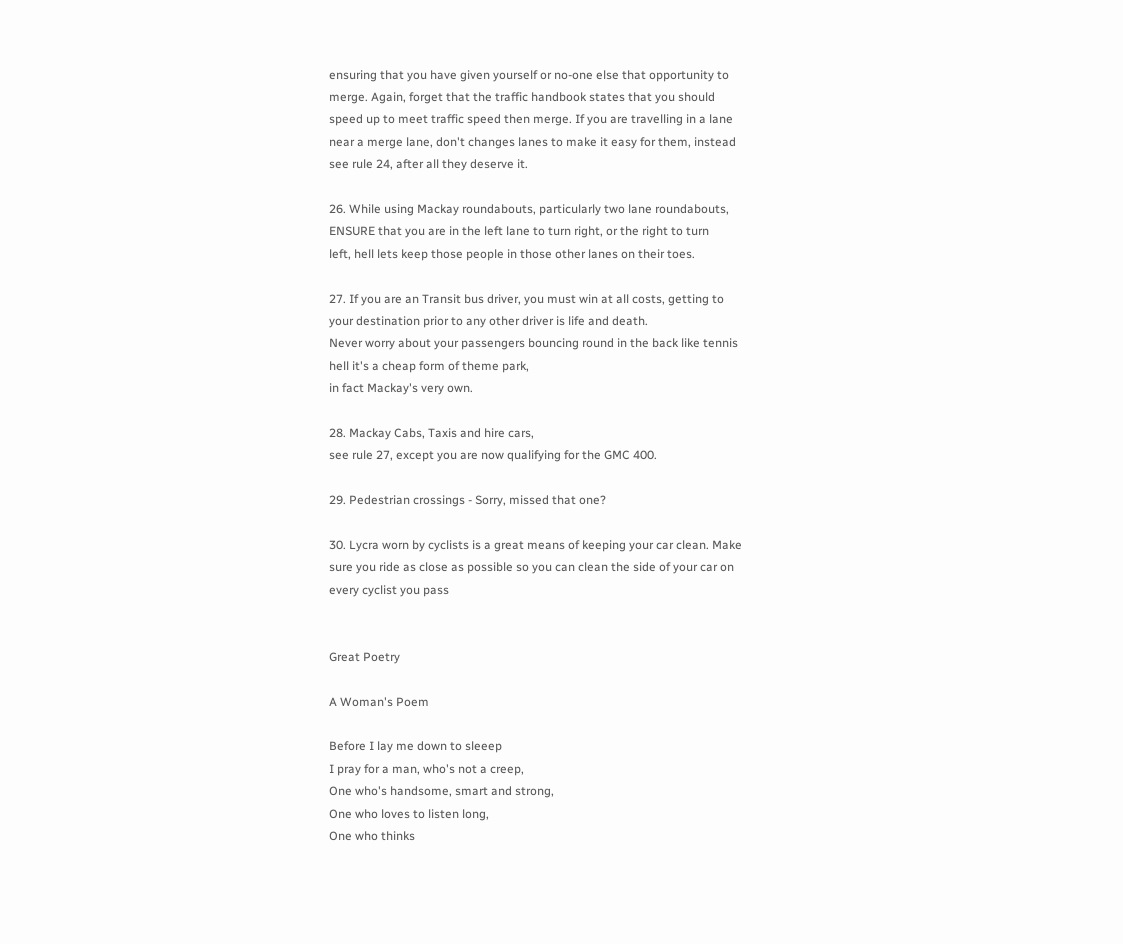ensuring that you have given yourself or no-one else that opportunity to
merge. Again, forget that the traffic handbook states that you should
speed up to meet traffic speed then merge. If you are travelling in a lane
near a merge lane, don't changes lanes to make it easy for them, instead
see rule 24, after all they deserve it.

26. While using Mackay roundabouts, particularly two lane roundabouts,
ENSURE that you are in the left lane to turn right, or the right to turn
left, hell lets keep those people in those other lanes on their toes.

27. If you are an Transit bus driver, you must win at all costs, getting to
your destination prior to any other driver is life and death.
Never worry about your passengers bouncing round in the back like tennis
hell it's a cheap form of theme park,
in fact Mackay's very own.

28. Mackay Cabs, Taxis and hire cars,
see rule 27, except you are now qualifying for the GMC 400.

29. Pedestrian crossings - Sorry, missed that one?

30. Lycra worn by cyclists is a great means of keeping your car clean. Make
sure you ride as close as possible so you can clean the side of your car on
every cyclist you pass


Great Poetry

A Woman's Poem

Before I lay me down to sleeep
I pray for a man, who's not a creep,
One who's handsome, smart and strong,
One who loves to listen long,
One who thinks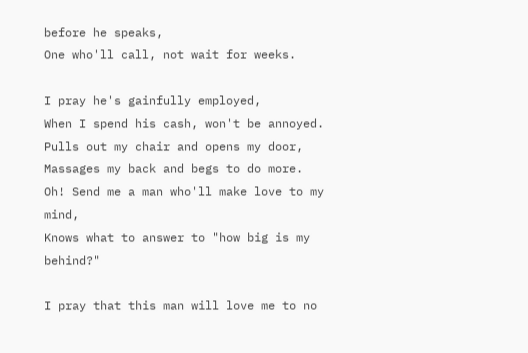before he speaks,
One who'll call, not wait for weeks.

I pray he's gainfully employed,
When I spend his cash, won't be annoyed.
Pulls out my chair and opens my door,
Massages my back and begs to do more.
Oh! Send me a man who'll make love to my mind,
Knows what to answer to "how big is my behind?"

I pray that this man will love me to no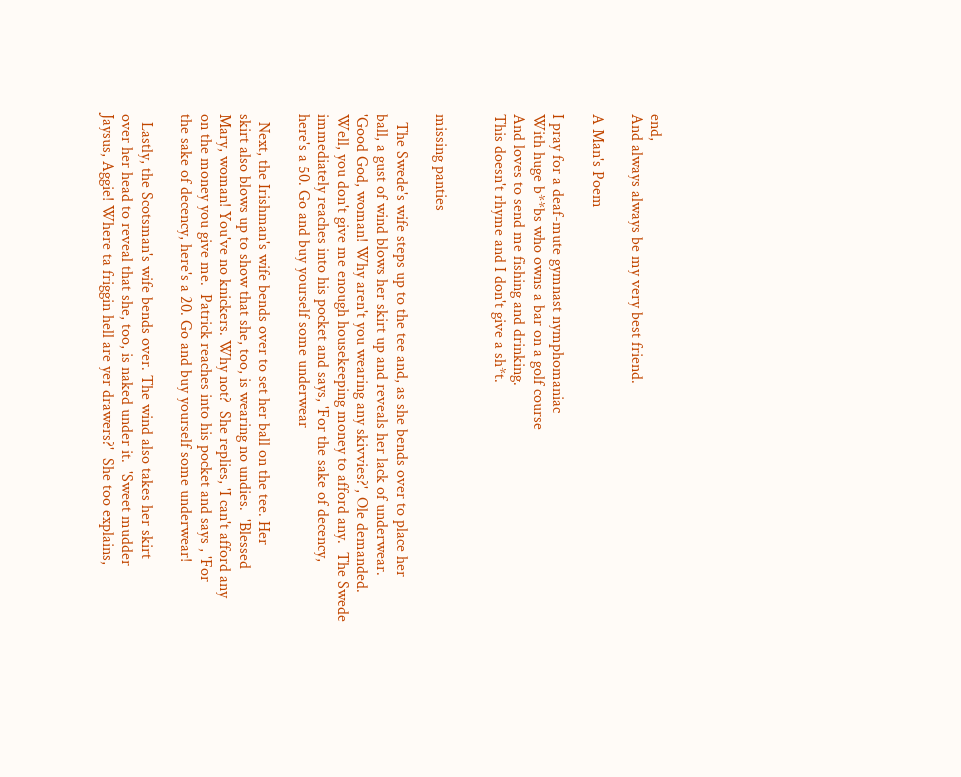end,
And always always be my very best friend.

A Man's Poem

I pray for a deaf-mute gymnast nymphomaniac
With huge b**bs who owns a bar on a golf course
And loves to send me fishing and drinking.
This doesn't rhyme and I don't give a sh*t.


missing panties

  The Swede's wife steps up to the tee and, as she bends over to place her
ball, a gust of wind blows her skirt up and reveals her lack of underwear.
'Good God, woman! Why aren't you wearing any skivvies?', Ole demanded.
Well, you don't give me enough housekeeping money to afford any.  The Swede
immediately reaches into his pocket and says, 'For the sake of decency,
here's a 50. Go and buy yourself some underwear

  Next, the Irishman's wife bends over to set her ball on the tee. Her
skirt also blows up to show that she, too, is wearing no undies.  'Blessed
Mary, woman! You've no knickers. Why not?  She replies, 'I can't afford any
on the money you give me.  Patrick reaches into his pocket and says , 'For
the sake of decency, here's a 20. Go and buy yourself some underwear!

  Lastly, the Scotsman's wife bends over. The wind also takes her skirt
over her head to reveal that she, too, is naked under it.  'Sweet mudder
Jaysus, Aggie! Where ta friggin hell are yer drawers?'  She too explains,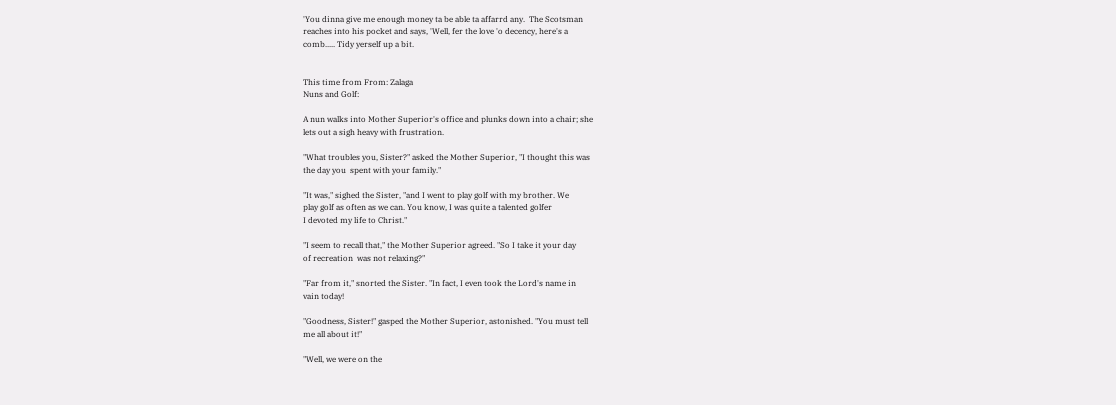'You dinna give me enough money ta be able ta affarrd any.  The Scotsman
reaches into his pocket and says, 'Well, fer the love 'o decency, here's a
comb..... Tidy yerself up a bit.


This time from From: Zalaga
Nuns and Golf:

A nun walks into Mother Superior's office and plunks down into a chair; she
lets out a sigh heavy with frustration.

"What troubles you, Sister?" asked the Mother Superior, "I thought this was
the day you  spent with your family."

"It was," sighed the Sister, "and I went to play golf with my brother. We
play golf as often as we can. You know, I was quite a talented golfer
I devoted my life to Christ."

"I seem to recall that," the Mother Superior agreed. "So I take it your day
of recreation  was not relaxing?"

"Far from it," snorted the Sister. "In fact, I even took the Lord's name in
vain today!

"Goodness, Sister!" gasped the Mother Superior, astonished. "You must tell
me all about it!"

"Well, we were on the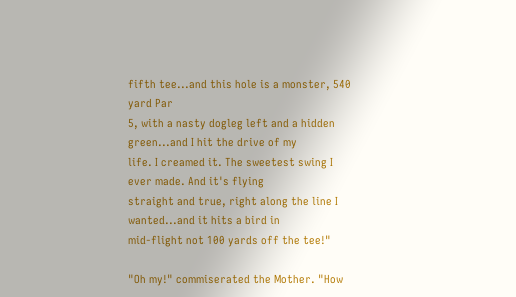fifth tee...and this hole is a monster, 540 yard Par
5, with a nasty dogleg left and a hidden green...and I hit the drive of my
life. I creamed it. The sweetest swing I ever made. And it's flying
straight and true, right along the line I wanted...and it hits a bird in
mid-flight not 100 yards off the tee!"

"Oh my!" commiserated the Mother. "How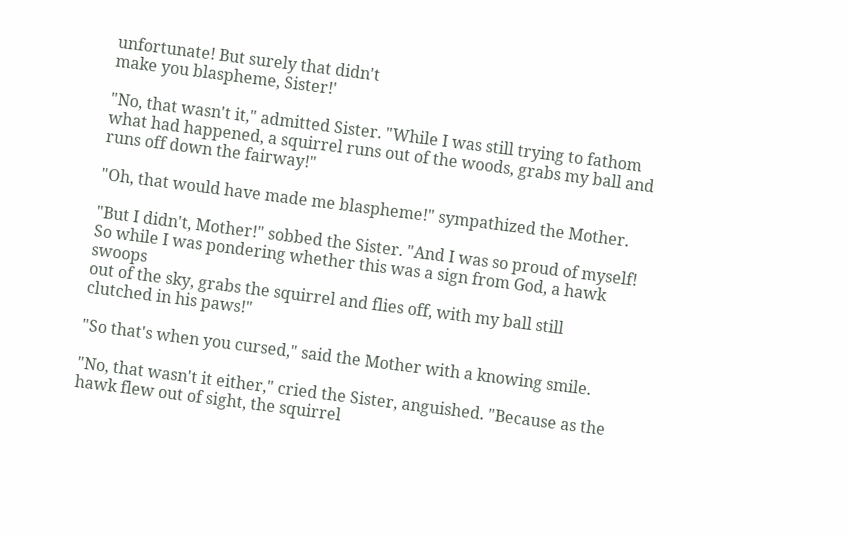unfortunate! But surely that didn't
make you blaspheme, Sister!'

"No, that wasn't it," admitted Sister. "While I was still trying to fathom
what had happened, a squirrel runs out of the woods, grabs my ball and
runs off down the fairway!"

"Oh, that would have made me blaspheme!" sympathized the Mother.

"But I didn't, Mother!" sobbed the Sister. "And I was so proud of myself!
So while I was pondering whether this was a sign from God, a hawk swoops
out of the sky, grabs the squirrel and flies off, with my ball still
clutched in his paws!"

"So that's when you cursed," said the Mother with a knowing smile.

"No, that wasn't it either," cried the Sister, anguished. "Because as the
hawk flew out of sight, the squirrel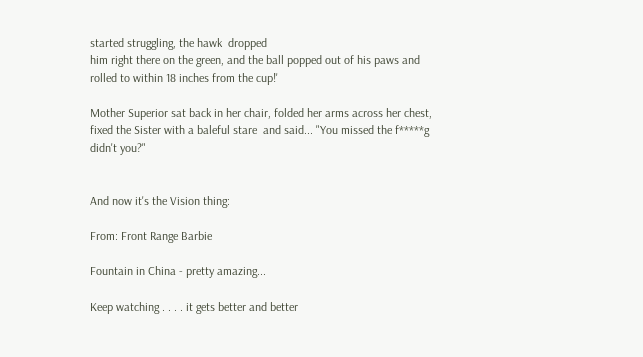started struggling, the hawk  dropped
him right there on the green, and the ball popped out of his paws and
rolled to within 18 inches from the cup!'

Mother Superior sat back in her chair, folded her arms across her chest,
fixed the Sister with a baleful stare  and said... "You missed the f*****g
didn't you?"


And now it's the Vision thing:

From: Front Range Barbie

Fountain in China - pretty amazing...

Keep watching . . . . it gets better and better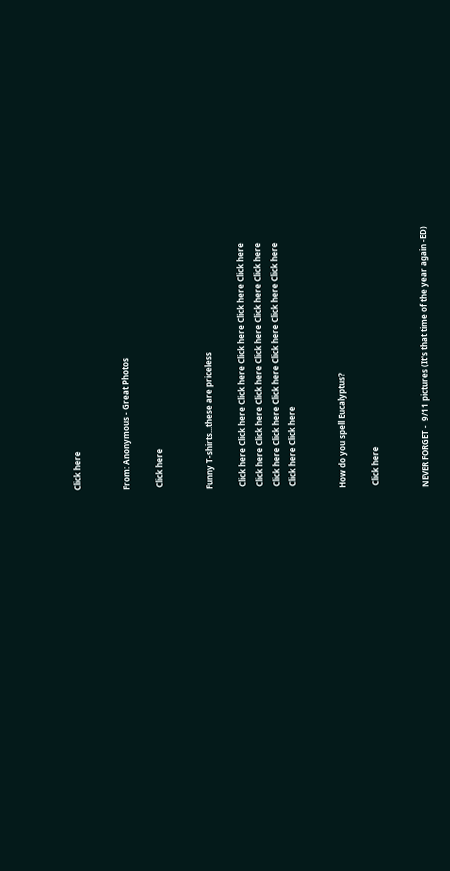Click here


From: Anonymous - Great Photos

 Click here


Funny T-shirts...these are priceless

 Click here Click here Click here Click here Click here Click here
 Click here Click here Click here Click here Click here Click here
 Click here Click here Click here Click here Click here Click here
 Click here Click here


How do you spell Eucalyptus?

 Click here


NEVER FORGET -  9/11 pictures (It's that time of the year again -ED)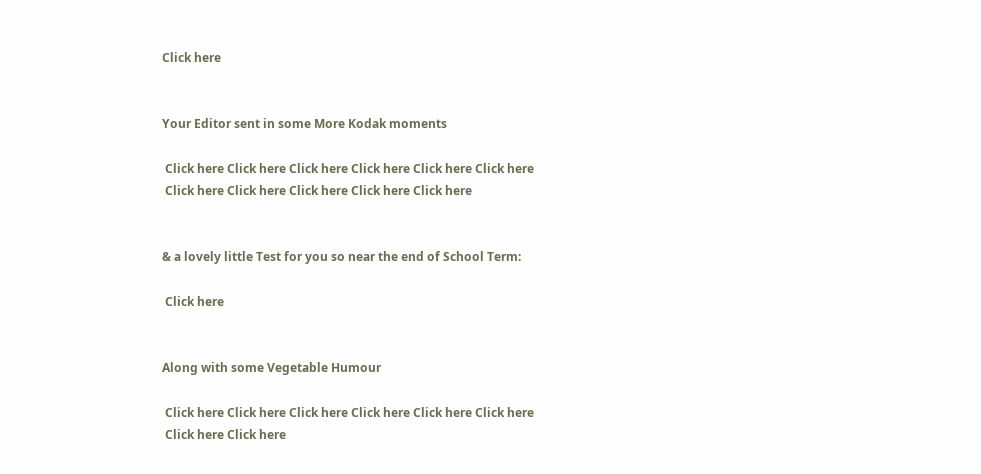Click here


Your Editor sent in some More Kodak moments

 Click here Click here Click here Click here Click here Click here
 Click here Click here Click here Click here Click here


& a lovely little Test for you so near the end of School Term:

 Click here


Along with some Vegetable Humour

 Click here Click here Click here Click here Click here Click here
 Click here Click here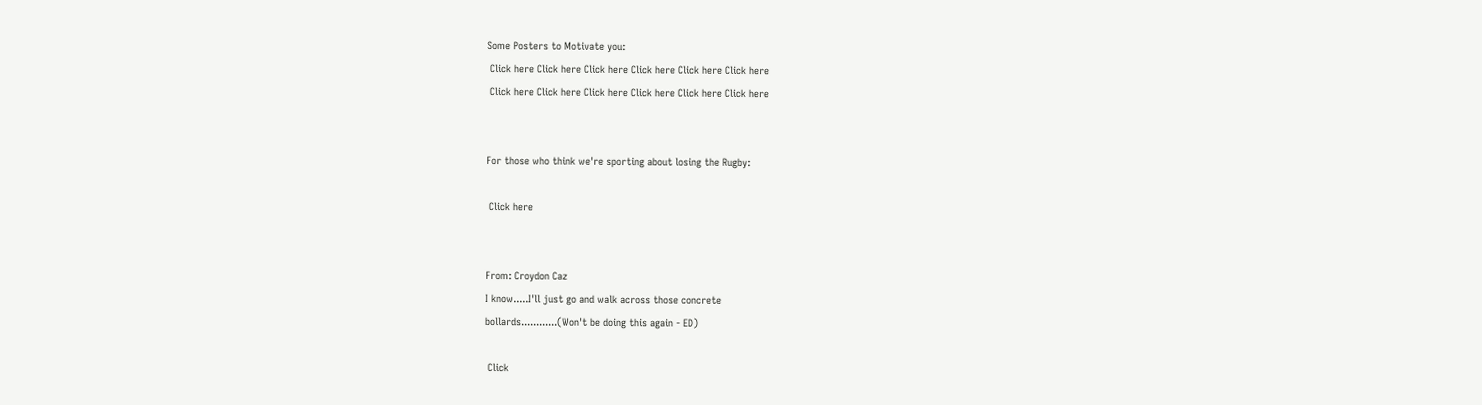Some Posters to Motivate you:
 Click here Click here Click here Click here Click here Click here
 Click here Click here Click here Click here Click here Click here


For those who think we're sporting about losing the Rugby:

 Click here


From: Croydon Caz
I know.....I'll just go and walk across those concrete
bollards............(Won't be doing this again - ED)

 Click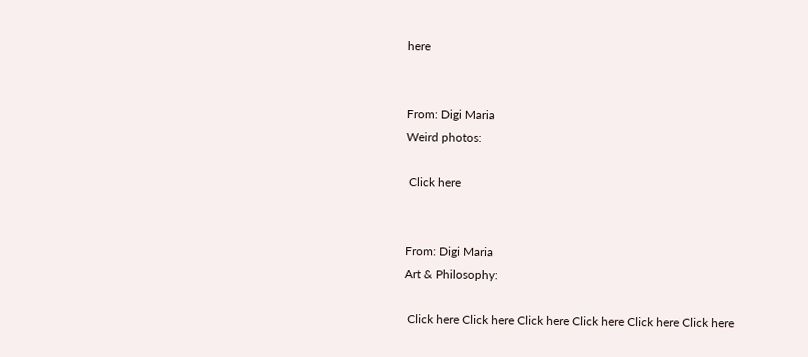here


From: Digi Maria
Weird photos:

 Click here


From: Digi Maria
Art & Philosophy:

 Click here Click here Click here Click here Click here Click here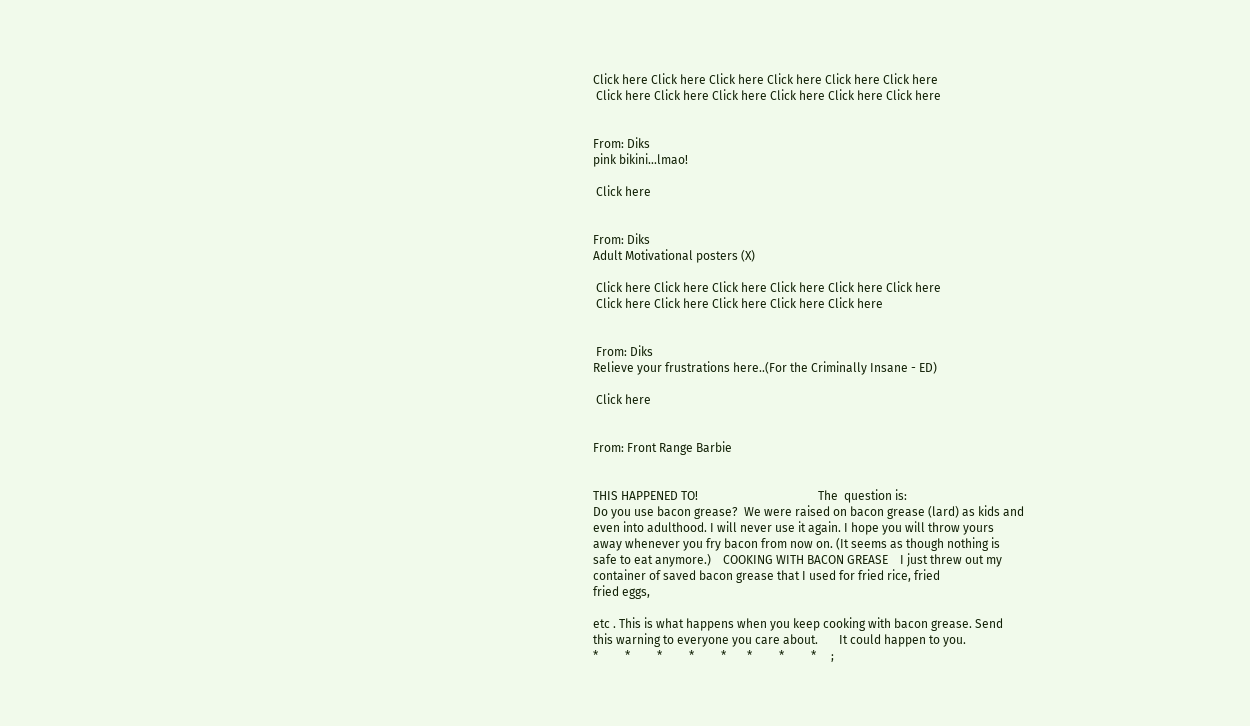Click here Click here Click here Click here Click here Click here
 Click here Click here Click here Click here Click here Click here


From: Diks
pink bikini...lmao!

 Click here


From: Diks
Adult Motivational posters (X)

 Click here Click here Click here Click here Click here Click here
 Click here Click here Click here Click here Click here


 From: Diks
Relieve your frustrations here..(For the Criminally Insane - ED)

 Click here


From: Front Range Barbie


THIS HAPPENED TO!                                        The  question is:
Do you use bacon grease?  We were raised on bacon grease (lard) as kids and
even into adulthood. I will never use it again. I hope you will throw yours
away whenever you fry bacon from now on. (It seems as though nothing is
safe to eat anymore.)    COOKING WITH BACON GREASE    I just threw out my
container of saved bacon grease that I used for fried rice, fried
fried eggs,

etc . This is what happens when you keep cooking with bacon grease. Send
this warning to everyone you care about.       It could happen to you.
*         *         *         *         *       *         *         *     ;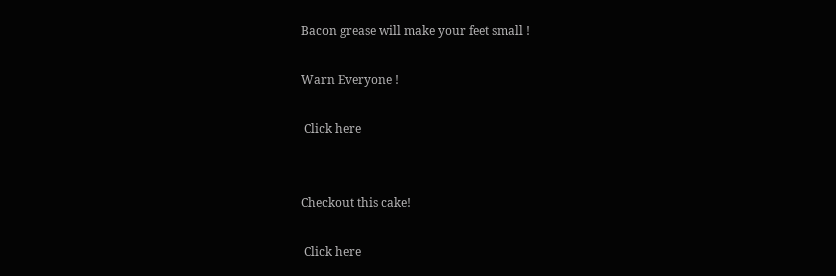Bacon grease will make your feet small !

Warn Everyone !

 Click here


Checkout this cake!

 Click here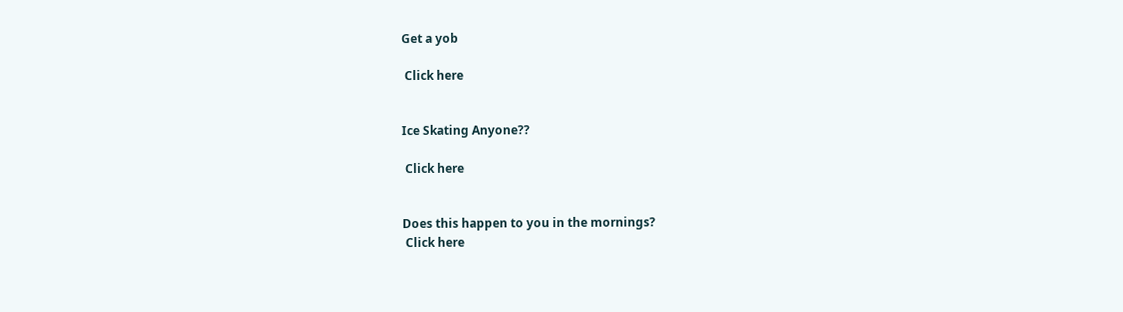Get a yob

 Click here


Ice Skating Anyone??

 Click here


Does this happen to you in the mornings?
 Click here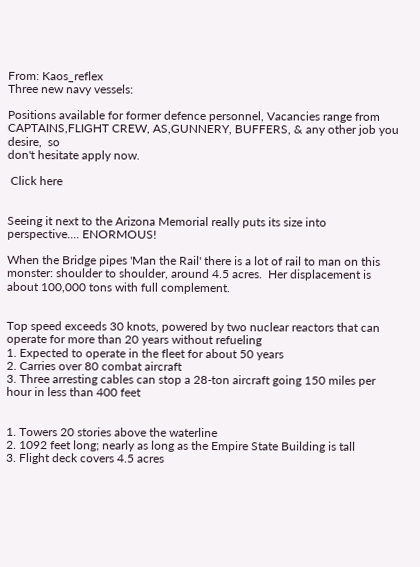From: Kaos_reflex
Three new navy vessels:

Positions available for former defence personnel, Vacancies range from
CAPTAINS,FLIGHT CREW, AS,GUNNERY, BUFFERS, & any other job you desire,  so
don't hesitate apply now.

 Click here


Seeing it next to the Arizona Memorial really puts its size into
perspective.... ENORMOUS!

When the Bridge pipes 'Man the Rail' there is a lot of rail to man on this
monster: shoulder to shoulder, around 4.5 acres.  Her displacement is
about 100,000 tons with full complement.


Top speed exceeds 30 knots, powered by two nuclear reactors that can
operate for more than 20 years without refueling
1. Expected to operate in the fleet for about 50 years
2. Carries over 80 combat aircraft
3. Three arresting cables can stop a 28-ton aircraft going 150 miles per
hour in less than 400 feet


1. Towers 20 stories above the waterline
2. 1092 feet long; nearly as long as the Empire State Building is tall
3. Flight deck covers 4.5 acres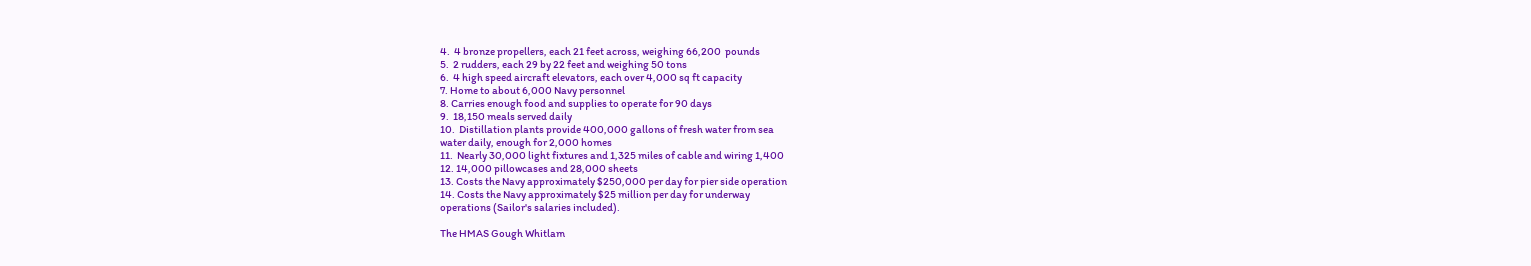4.  4 bronze propellers, each 21 feet across, weighing 66,200  pounds
5.  2 rudders, each 29 by 22 feet and weighing 50 tons
6.  4 high speed aircraft elevators, each over 4,000 sq ft capacity
7. Home to about 6,000 Navy personnel
8. Carries enough food and supplies to operate for 90 days
9.  18,150 meals served daily
10.  Distillation plants provide 400,000 gallons of fresh water from sea
water daily, enough for 2,000 homes
11.  Nearly 30,000 light fixtures and 1,325 miles of cable and wiring 1,400
12. 14,000 pillowcases and 28,000 sheets
13. Costs the Navy approximately $250,000 per day for pier side operation
14. Costs the Navy approximately $25 million per day for underway
operations (Sailor's salaries included).

The HMAS Gough Whitlam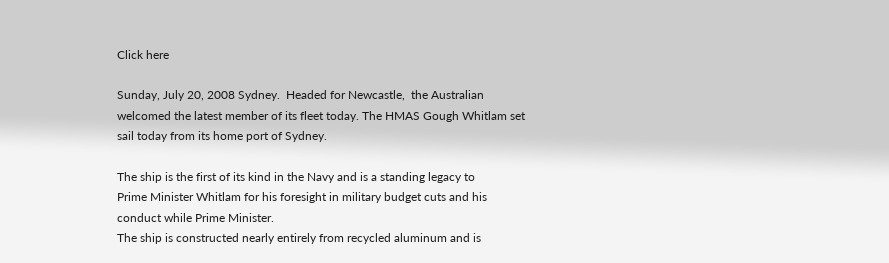Click here

Sunday, July 20, 2008 Sydney.  Headed for Newcastle,  the Australian
welcomed the latest member of its fleet today. The HMAS Gough Whitlam set
sail today from its home port of Sydney.

The ship is the first of its kind in the Navy and is a standing legacy to
Prime Minister Whitlam for his foresight in military budget cuts and his
conduct while Prime Minister.
The ship is constructed nearly entirely from recycled aluminum and is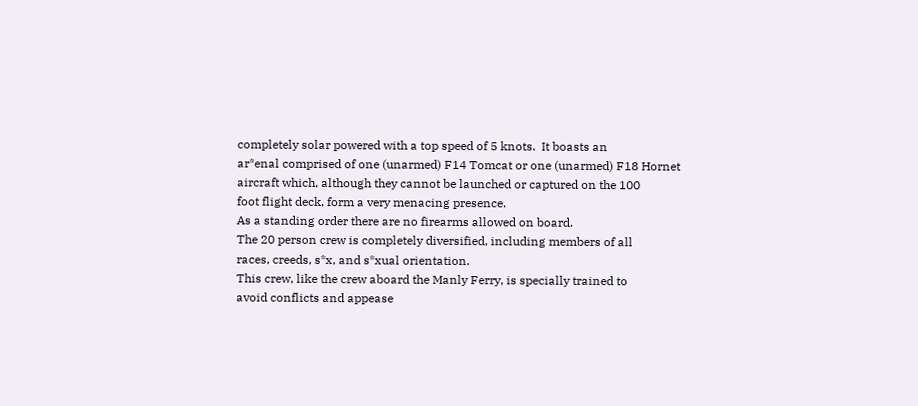completely solar powered with a top speed of 5 knots.  It boasts an
ar*enal comprised of one (unarmed) F14 Tomcat or one (unarmed) F18 Hornet
aircraft which, although they cannot be launched or captured on the 100
foot flight deck, form a very menacing presence.
As a standing order there are no firearms allowed on board.
The 20 person crew is completely diversified, including members of all
races, creeds, s*x, and s*xual orientation.
This crew, like the crew aboard the Manly Ferry, is specially trained to
avoid conflicts and appease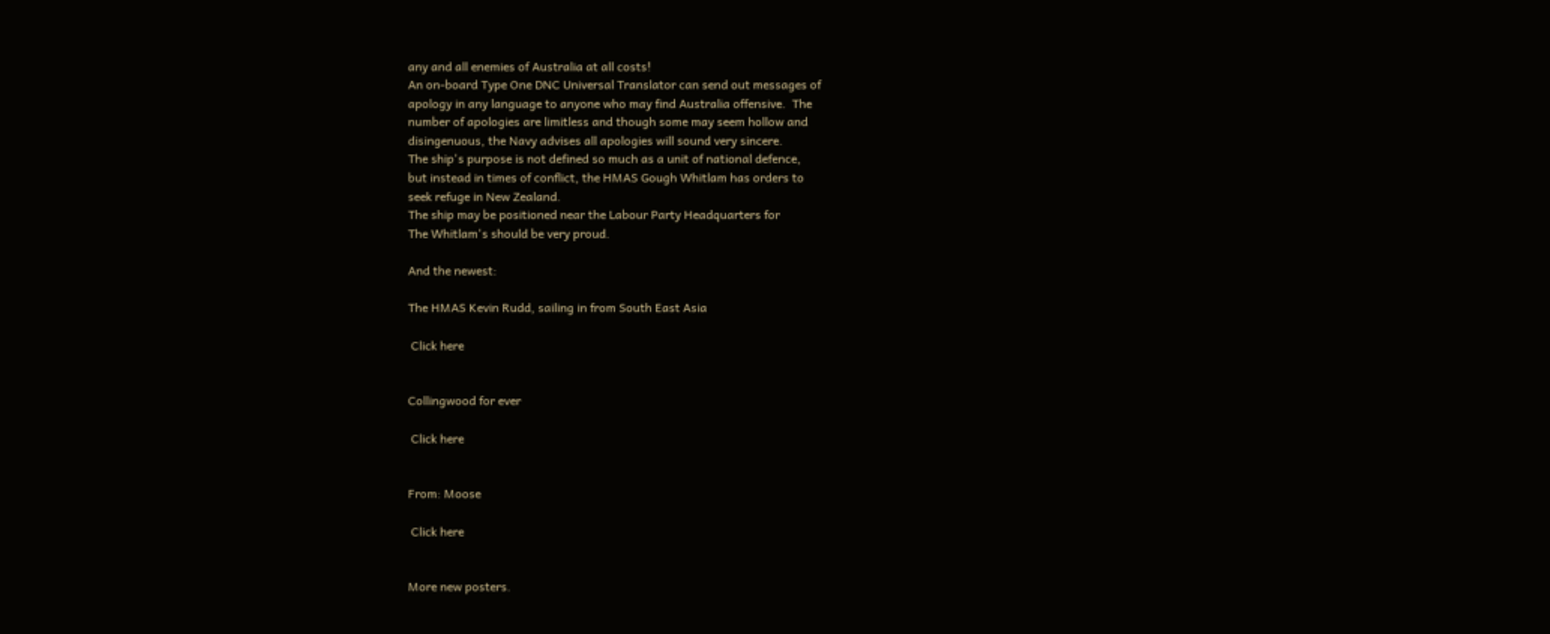any and all enemies of Australia at all costs!
An on-board Type One DNC Universal Translator can send out messages of
apology in any language to anyone who may find Australia offensive.  The
number of apologies are limitless and though some may seem hollow and
disingenuous, the Navy advises all apologies will sound very sincere.
The ship's purpose is not defined so much as a unit of national defence,
but instead in times of conflict, the HMAS Gough Whitlam has orders to
seek refuge in New Zealand.
The ship may be positioned near the Labour Party Headquarters for
The Whitlam's should be very proud.

And the newest:

The HMAS Kevin Rudd, sailing in from South East Asia

 Click here


Collingwood for ever

 Click here


From: Moose

 Click here


More new posters.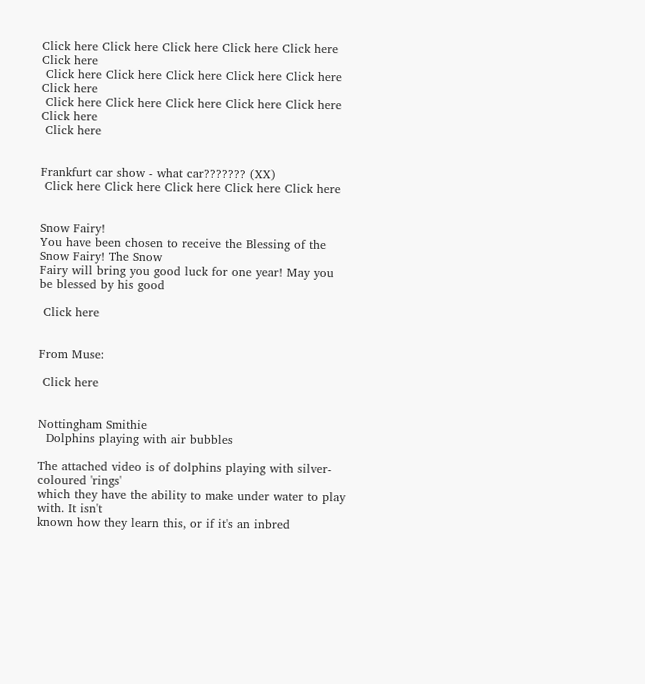Click here Click here Click here Click here Click here Click here
 Click here Click here Click here Click here Click here Click here
 Click here Click here Click here Click here Click here Click here
 Click here


Frankfurt car show - what car??????? (XX)
 Click here Click here Click here Click here Click here


Snow Fairy!
You have been chosen to receive the Blessing of the Snow Fairy! The Snow
Fairy will bring you good luck for one year! May you be blessed by his good

 Click here


From Muse:

 Click here


Nottingham Smithie
  Dolphins playing with air bubbles

The attached video is of dolphins playing with silver-coloured 'rings'
which they have the ability to make under water to play with. It isn't
known how they learn this, or if it's an inbred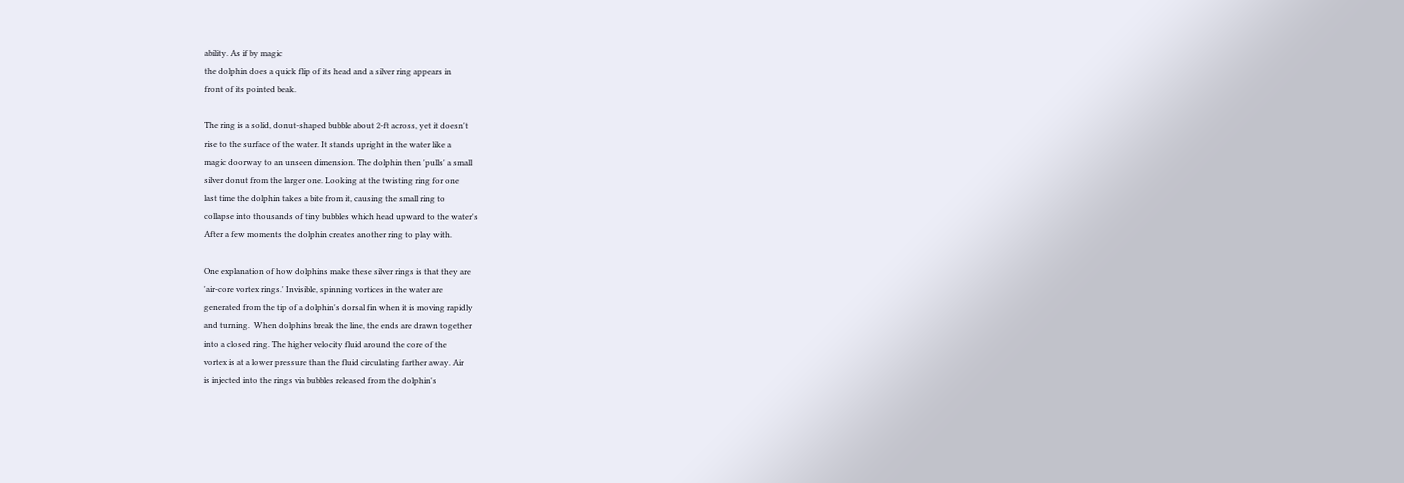ability. As if by magic
the dolphin does a quick flip of its head and a silver ring appears in
front of its pointed beak.

The ring is a solid, donut-shaped bubble about 2-ft across, yet it doesn't
rise to the surface of the water. It stands upright in the water like a
magic doorway to an unseen dimension. The dolphin then 'pulls' a small
silver donut from the larger one. Looking at the twisting ring for one
last time the dolphin takes a bite from it, causing the small ring to
collapse into thousands of tiny bubbles which head upward to the water's
After a few moments the dolphin creates another ring to play with.

One explanation of how dolphins make these silver rings is that they are
'air-core vortex rings.' Invisible, spinning vortices in the water are
generated from the tip of a dolphin's dorsal fin when it is moving rapidly
and turning.  When dolphins break the line, the ends are drawn together
into a closed ring. The higher velocity fluid around the core of the
vortex is at a lower pressure than the fluid circulating farther away. Air
is injected into the rings via bubbles released from the dolphin's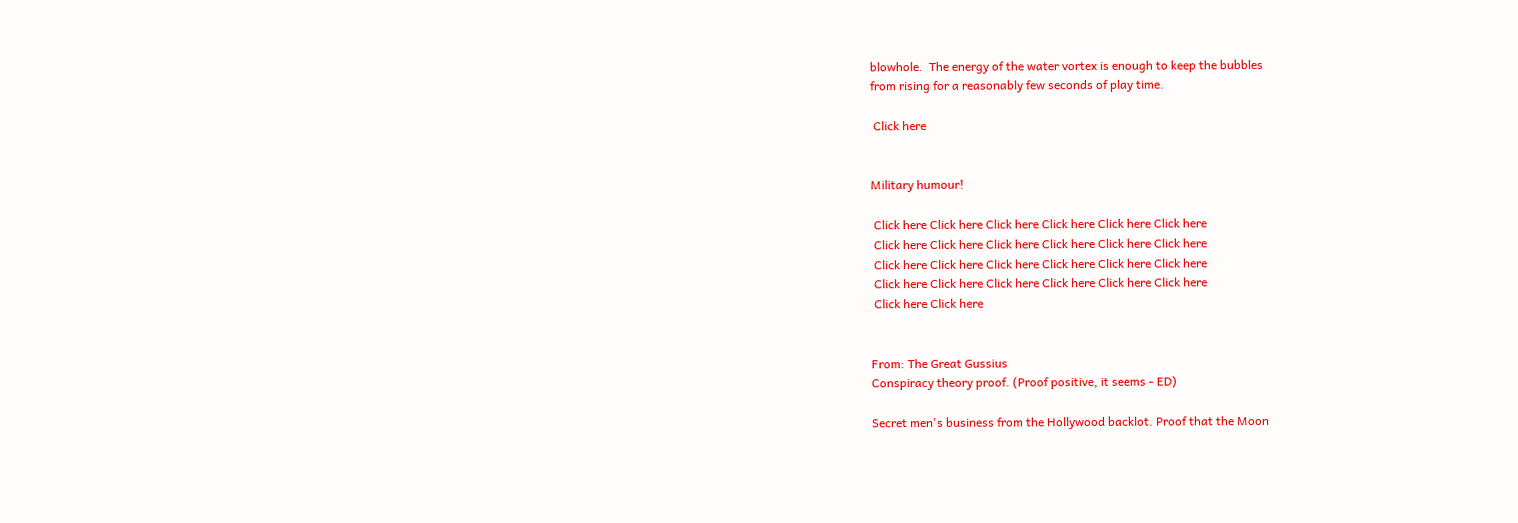blowhole.  The energy of the water vortex is enough to keep the bubbles
from rising for a reasonably few seconds of play time.

 Click here


Military humour!

 Click here Click here Click here Click here Click here Click here
 Click here Click here Click here Click here Click here Click here
 Click here Click here Click here Click here Click here Click here
 Click here Click here Click here Click here Click here Click here
 Click here Click here


From: The Great Gussius
Conspiracy theory proof. (Proof positive, it seems - ED)

Secret men's business from the Hollywood backlot. Proof that the Moon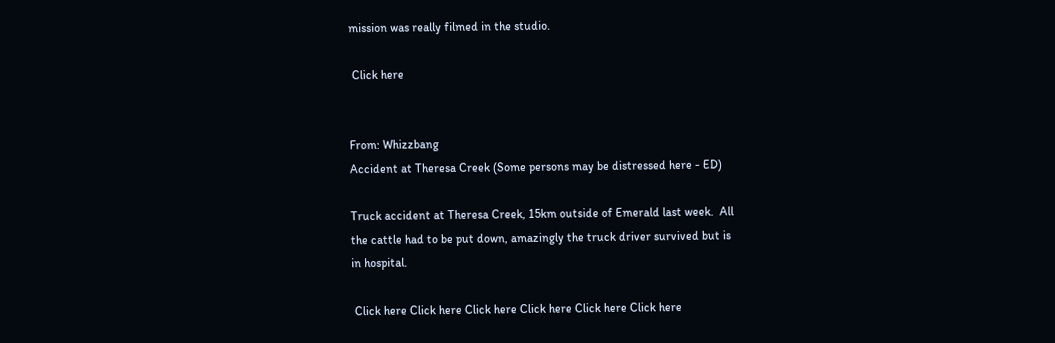mission was really filmed in the studio.

 Click here


From: Whizzbang
Accident at Theresa Creek (Some persons may be distressed here - ED)

Truck accident at Theresa Creek, 15km outside of Emerald last week.  All
the cattle had to be put down, amazingly the truck driver survived but is
in hospital.

 Click here Click here Click here Click here Click here Click here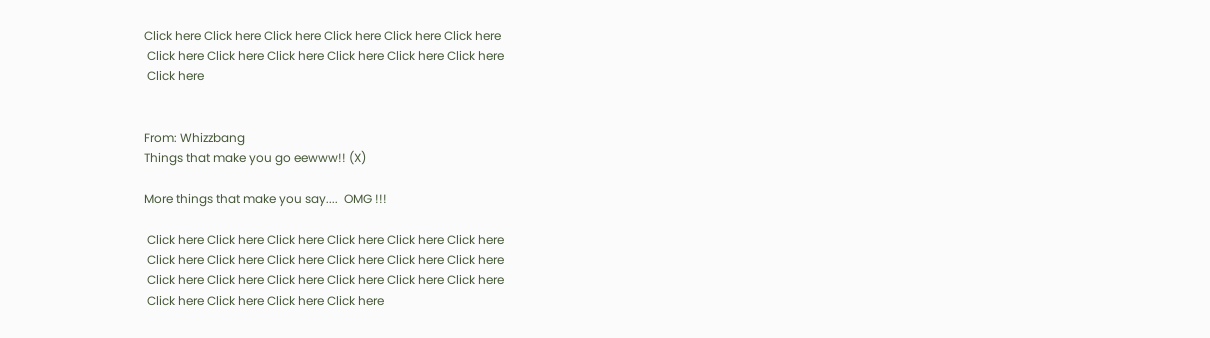Click here Click here Click here Click here Click here Click here
 Click here Click here Click here Click here Click here Click here
 Click here


From: Whizzbang
Things that make you go eewww!! (X)

More things that make you say....  OMG !!!

 Click here Click here Click here Click here Click here Click here
 Click here Click here Click here Click here Click here Click here
 Click here Click here Click here Click here Click here Click here
 Click here Click here Click here Click here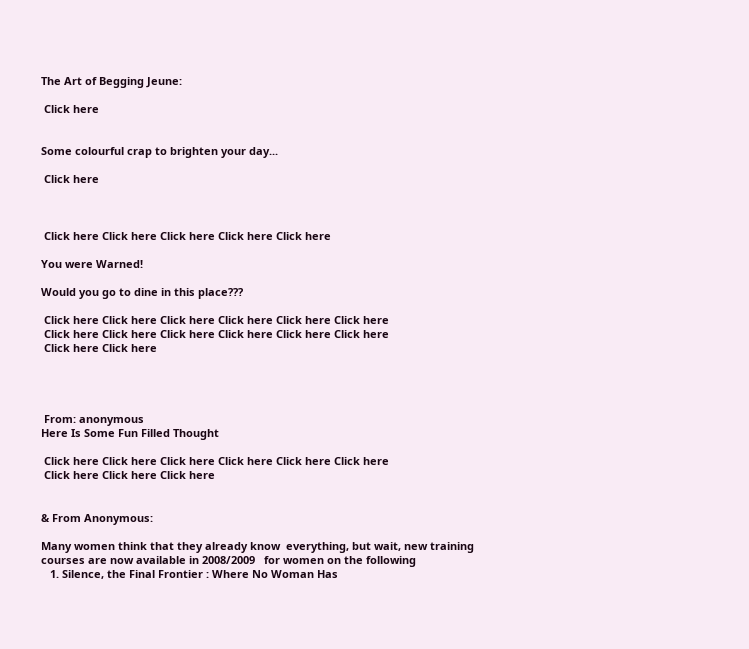The Art of Begging Jeune:

 Click here


Some colourful crap to brighten your day...

 Click here



 Click here Click here Click here Click here Click here

You were Warned!

Would you go to dine in this place???

 Click here Click here Click here Click here Click here Click here
 Click here Click here Click here Click here Click here Click here
 Click here Click here




 From: anonymous
Here Is Some Fun Filled Thought

 Click here Click here Click here Click here Click here Click here
 Click here Click here Click here


& From Anonymous:

Many women think that they already know  everything, but wait, new training
courses are now available in 2008/2009   for women on the following
   1. Silence, the Final Frontier : Where No Woman Has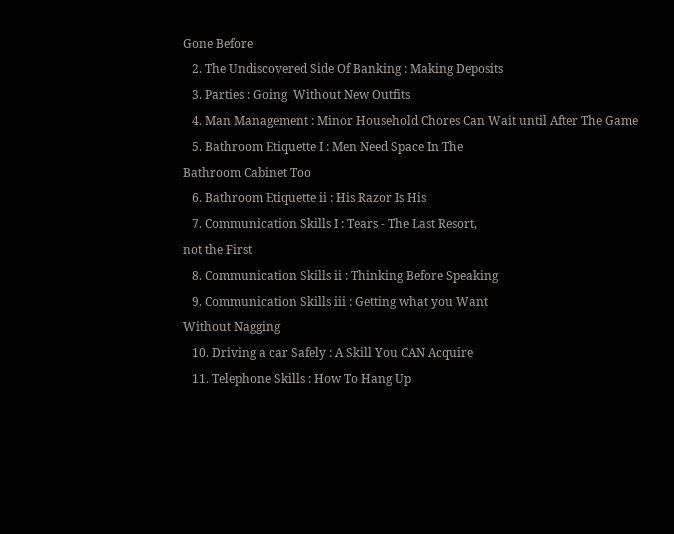Gone Before
   2. The Undiscovered Side Of Banking : Making Deposits
   3. Parties : Going  Without New Outfits
   4. Man Management : Minor Household Chores Can Wait until After The Game
   5. Bathroom Etiquette I : Men Need Space In The
Bathroom Cabinet Too
   6. Bathroom Etiquette ii : His Razor Is His
   7. Communication Skills I : Tears - The Last Resort,
not the First
   8. Communication Skills ii : Thinking Before Speaking
   9. Communication Skills iii : Getting what you Want
Without Nagging
   10. Driving a car Safely : A Skill You CAN Acquire
   11. Telephone Skills : How To Hang Up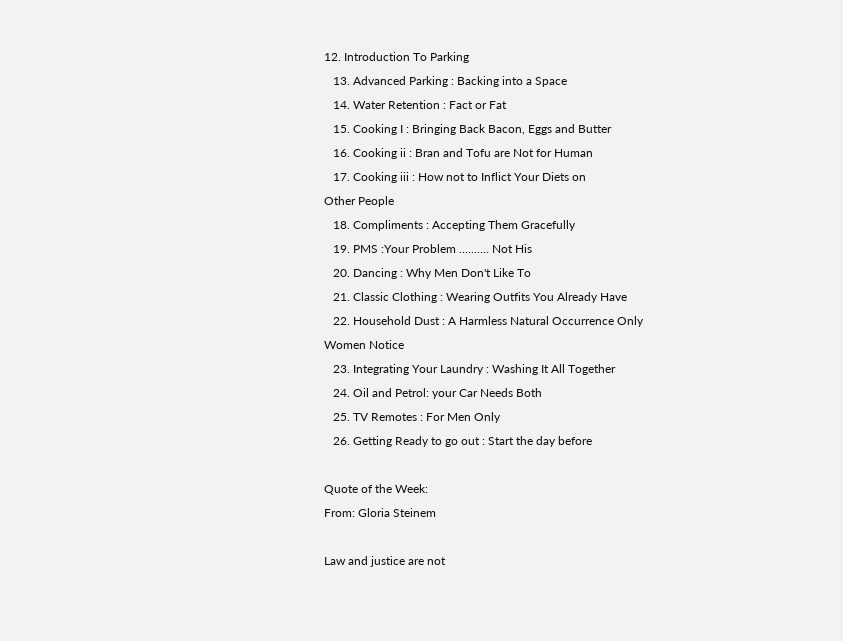12. Introduction To Parking
   13. Advanced Parking : Backing into a Space
   14. Water Retention : Fact or Fat
   15. Cooking I : Bringing Back Bacon, Eggs and Butter
   16. Cooking ii : Bran and Tofu are Not for Human
   17. Cooking iii : How not to Inflict Your Diets on
Other People
   18. Compliments : Accepting Them Gracefully
   19. PMS :Your Problem .......... Not His
   20. Dancing : Why Men Don't Like To
   21. Classic Clothing : Wearing Outfits You Already Have
   22. Household Dust : A Harmless Natural Occurrence Only
Women Notice
   23. Integrating Your Laundry : Washing It All Together
   24. Oil and Petrol: your Car Needs Both
   25. TV Remotes : For Men Only
   26. Getting Ready to go out : Start the day before

Quote of the Week:
From: Gloria Steinem

Law and justice are not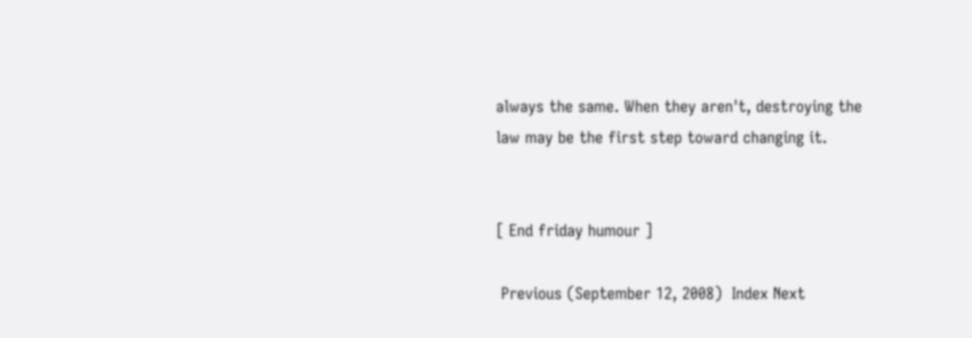always the same. When they aren't, destroying the
law may be the first step toward changing it.


[ End friday humour ]

 Previous (September 12, 2008)  Index Next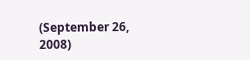(September 26, 2008)